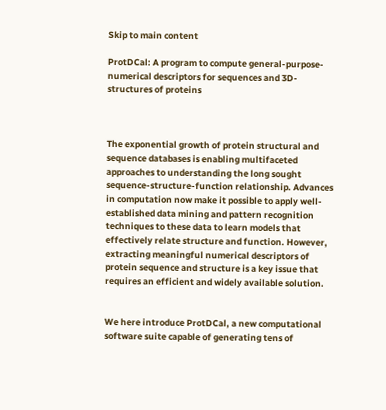Skip to main content

ProtDCal: A program to compute general-purpose-numerical descriptors for sequences and 3D-structures of proteins



The exponential growth of protein structural and sequence databases is enabling multifaceted approaches to understanding the long sought sequence-structure-function relationship. Advances in computation now make it possible to apply well-established data mining and pattern recognition techniques to these data to learn models that effectively relate structure and function. However, extracting meaningful numerical descriptors of protein sequence and structure is a key issue that requires an efficient and widely available solution.


We here introduce ProtDCal, a new computational software suite capable of generating tens of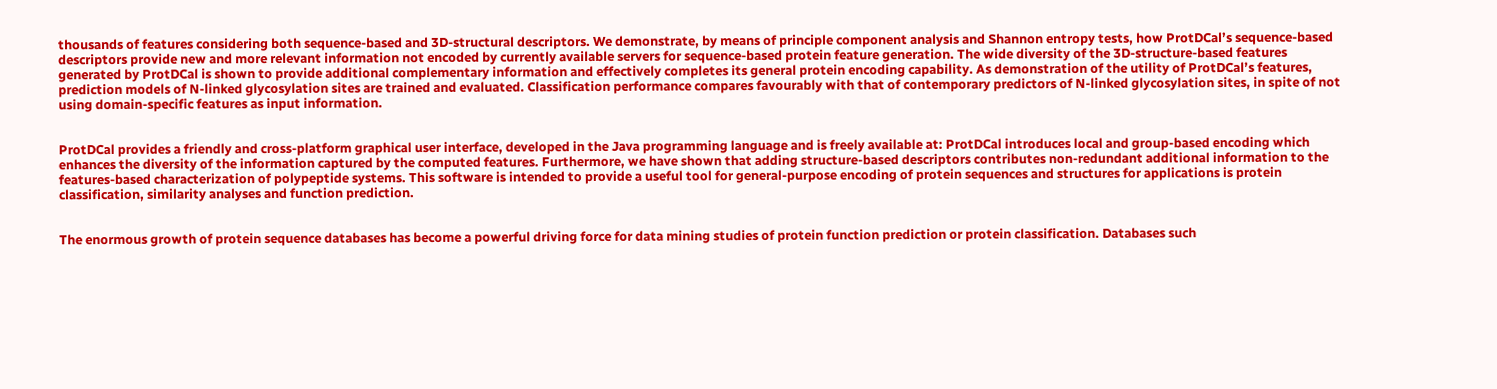thousands of features considering both sequence-based and 3D-structural descriptors. We demonstrate, by means of principle component analysis and Shannon entropy tests, how ProtDCal’s sequence-based descriptors provide new and more relevant information not encoded by currently available servers for sequence-based protein feature generation. The wide diversity of the 3D-structure-based features generated by ProtDCal is shown to provide additional complementary information and effectively completes its general protein encoding capability. As demonstration of the utility of ProtDCal’s features, prediction models of N-linked glycosylation sites are trained and evaluated. Classification performance compares favourably with that of contemporary predictors of N-linked glycosylation sites, in spite of not using domain-specific features as input information.


ProtDCal provides a friendly and cross-platform graphical user interface, developed in the Java programming language and is freely available at: ProtDCal introduces local and group-based encoding which enhances the diversity of the information captured by the computed features. Furthermore, we have shown that adding structure-based descriptors contributes non-redundant additional information to the features-based characterization of polypeptide systems. This software is intended to provide a useful tool for general-purpose encoding of protein sequences and structures for applications is protein classification, similarity analyses and function prediction.


The enormous growth of protein sequence databases has become a powerful driving force for data mining studies of protein function prediction or protein classification. Databases such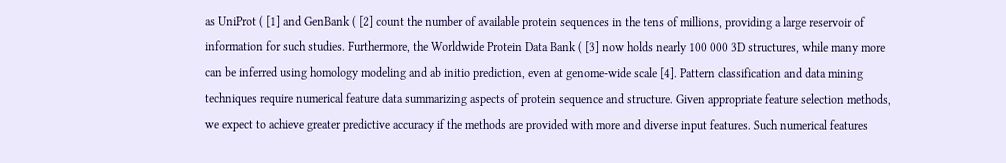as UniProt ( [1] and GenBank ( [2] count the number of available protein sequences in the tens of millions, providing a large reservoir of information for such studies. Furthermore, the Worldwide Protein Data Bank ( [3] now holds nearly 100 000 3D structures, while many more can be inferred using homology modeling and ab initio prediction, even at genome-wide scale [4]. Pattern classification and data mining techniques require numerical feature data summarizing aspects of protein sequence and structure. Given appropriate feature selection methods, we expect to achieve greater predictive accuracy if the methods are provided with more and diverse input features. Such numerical features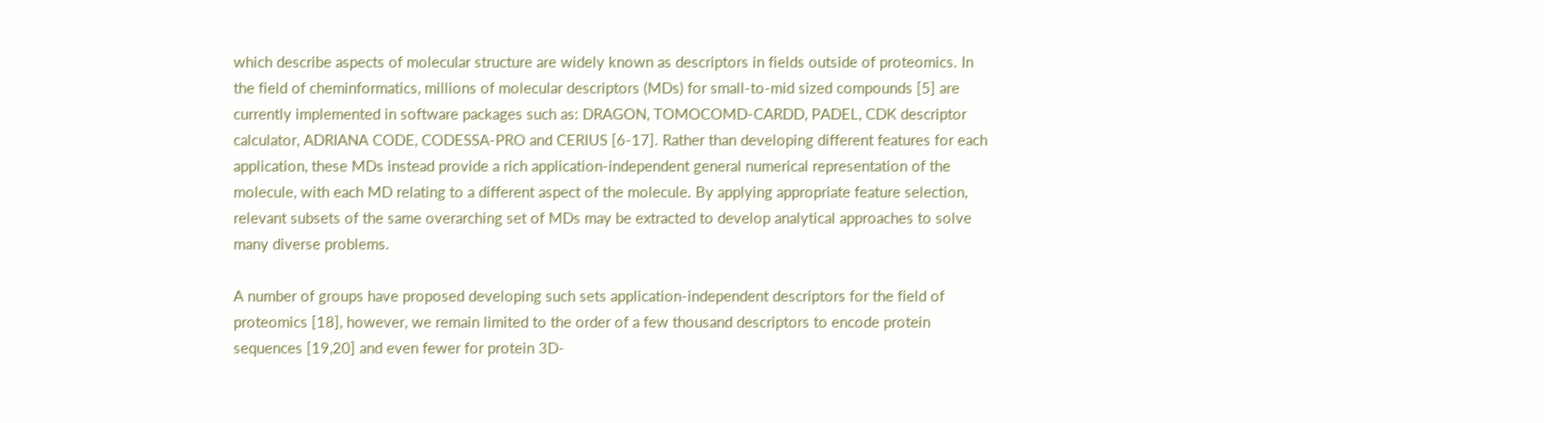which describe aspects of molecular structure are widely known as descriptors in fields outside of proteomics. In the field of cheminformatics, millions of molecular descriptors (MDs) for small-to-mid sized compounds [5] are currently implemented in software packages such as: DRAGON, TOMOCOMD-CARDD, PADEL, CDK descriptor calculator, ADRIANA CODE, CODESSA-PRO and CERIUS [6-17]. Rather than developing different features for each application, these MDs instead provide a rich application-independent general numerical representation of the molecule, with each MD relating to a different aspect of the molecule. By applying appropriate feature selection, relevant subsets of the same overarching set of MDs may be extracted to develop analytical approaches to solve many diverse problems.

A number of groups have proposed developing such sets application-independent descriptors for the field of proteomics [18], however, we remain limited to the order of a few thousand descriptors to encode protein sequences [19,20] and even fewer for protein 3D-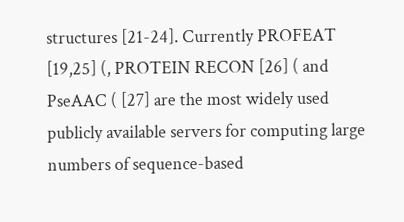structures [21-24]. Currently PROFEAT [19,25] (, PROTEIN RECON [26] ( and PseAAC ( [27] are the most widely used publicly available servers for computing large numbers of sequence-based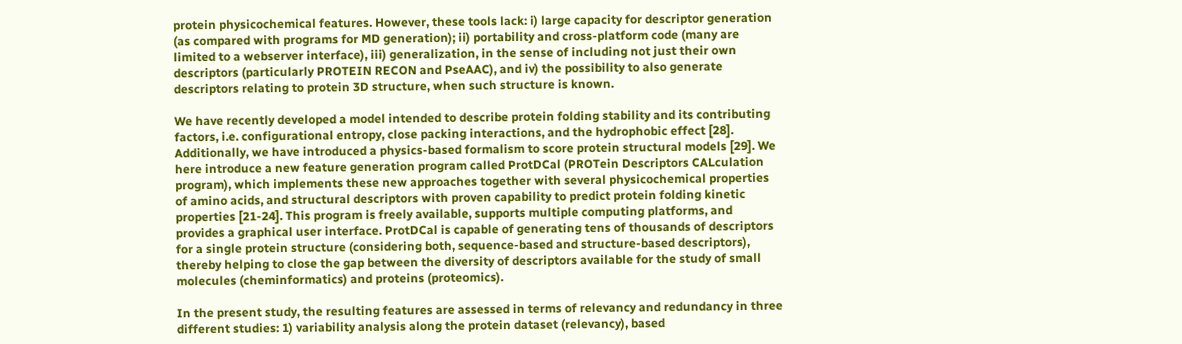protein physicochemical features. However, these tools lack: i) large capacity for descriptor generation (as compared with programs for MD generation); ii) portability and cross-platform code (many are limited to a webserver interface), iii) generalization, in the sense of including not just their own descriptors (particularly PROTEIN RECON and PseAAC), and iv) the possibility to also generate descriptors relating to protein 3D structure, when such structure is known.

We have recently developed a model intended to describe protein folding stability and its contributing factors, i.e. configurational entropy, close packing interactions, and the hydrophobic effect [28]. Additionally, we have introduced a physics-based formalism to score protein structural models [29]. We here introduce a new feature generation program called ProtDCal (PROTein Descriptors CALculation program), which implements these new approaches together with several physicochemical properties of amino acids, and structural descriptors with proven capability to predict protein folding kinetic properties [21-24]. This program is freely available, supports multiple computing platforms, and provides a graphical user interface. ProtDCal is capable of generating tens of thousands of descriptors for a single protein structure (considering both, sequence-based and structure-based descriptors), thereby helping to close the gap between the diversity of descriptors available for the study of small molecules (cheminformatics) and proteins (proteomics).

In the present study, the resulting features are assessed in terms of relevancy and redundancy in three different studies: 1) variability analysis along the protein dataset (relevancy), based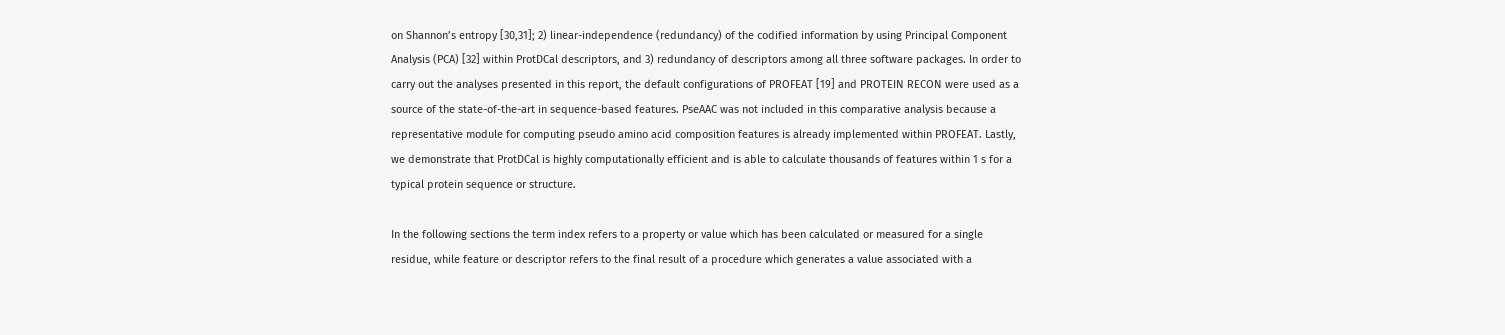on Shannon’s entropy [30,31]; 2) linear-independence (redundancy) of the codified information by using Principal Component Analysis (PCA) [32] within ProtDCal descriptors, and 3) redundancy of descriptors among all three software packages. In order to carry out the analyses presented in this report, the default configurations of PROFEAT [19] and PROTEIN RECON were used as a source of the state-of-the-art in sequence-based features. PseAAC was not included in this comparative analysis because a representative module for computing pseudo amino acid composition features is already implemented within PROFEAT. Lastly, we demonstrate that ProtDCal is highly computationally efficient and is able to calculate thousands of features within 1 s for a typical protein sequence or structure.

In the following sections the term index refers to a property or value which has been calculated or measured for a single residue, while feature or descriptor refers to the final result of a procedure which generates a value associated with a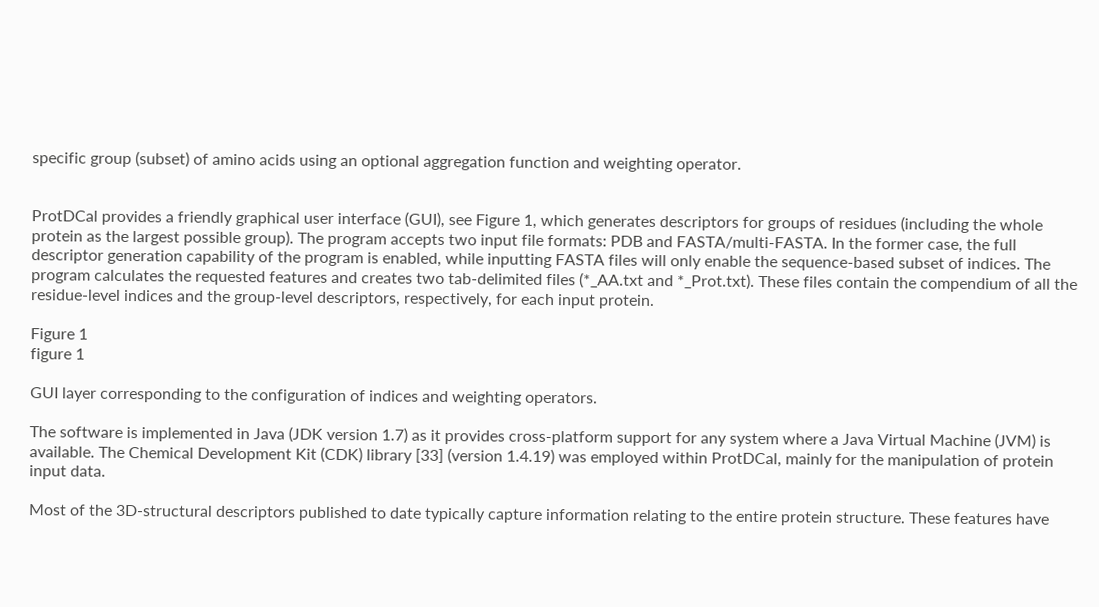specific group (subset) of amino acids using an optional aggregation function and weighting operator.


ProtDCal provides a friendly graphical user interface (GUI), see Figure 1, which generates descriptors for groups of residues (including the whole protein as the largest possible group). The program accepts two input file formats: PDB and FASTA/multi-FASTA. In the former case, the full descriptor generation capability of the program is enabled, while inputting FASTA files will only enable the sequence-based subset of indices. The program calculates the requested features and creates two tab-delimited files (*_AA.txt and *_Prot.txt). These files contain the compendium of all the residue-level indices and the group-level descriptors, respectively, for each input protein.

Figure 1
figure 1

GUI layer corresponding to the configuration of indices and weighting operators.

The software is implemented in Java (JDK version 1.7) as it provides cross-platform support for any system where a Java Virtual Machine (JVM) is available. The Chemical Development Kit (CDK) library [33] (version 1.4.19) was employed within ProtDCal, mainly for the manipulation of protein input data.

Most of the 3D-structural descriptors published to date typically capture information relating to the entire protein structure. These features have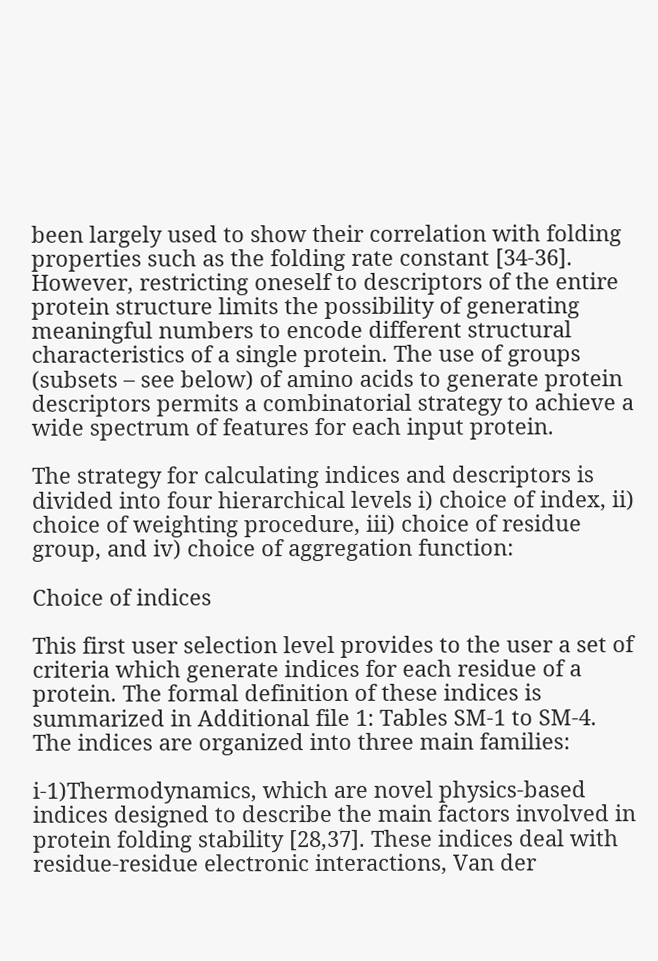been largely used to show their correlation with folding properties such as the folding rate constant [34-36]. However, restricting oneself to descriptors of the entire protein structure limits the possibility of generating meaningful numbers to encode different structural characteristics of a single protein. The use of groups (subsets – see below) of amino acids to generate protein descriptors permits a combinatorial strategy to achieve a wide spectrum of features for each input protein.

The strategy for calculating indices and descriptors is divided into four hierarchical levels i) choice of index, ii) choice of weighting procedure, iii) choice of residue group, and iv) choice of aggregation function:

Choice of indices

This first user selection level provides to the user a set of criteria which generate indices for each residue of a protein. The formal definition of these indices is summarized in Additional file 1: Tables SM-1 to SM-4. The indices are organized into three main families:

i-1)Thermodynamics, which are novel physics-based indices designed to describe the main factors involved in protein folding stability [28,37]. These indices deal with residue-residue electronic interactions, Van der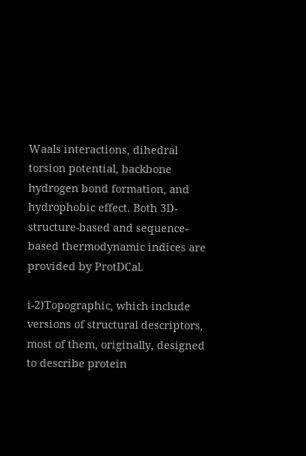Waals interactions, dihedral torsion potential, backbone hydrogen bond formation, and hydrophobic effect. Both 3D-structure-based and sequence-based thermodynamic indices are provided by ProtDCal.

i-2)Topographic, which include versions of structural descriptors, most of them, originally, designed to describe protein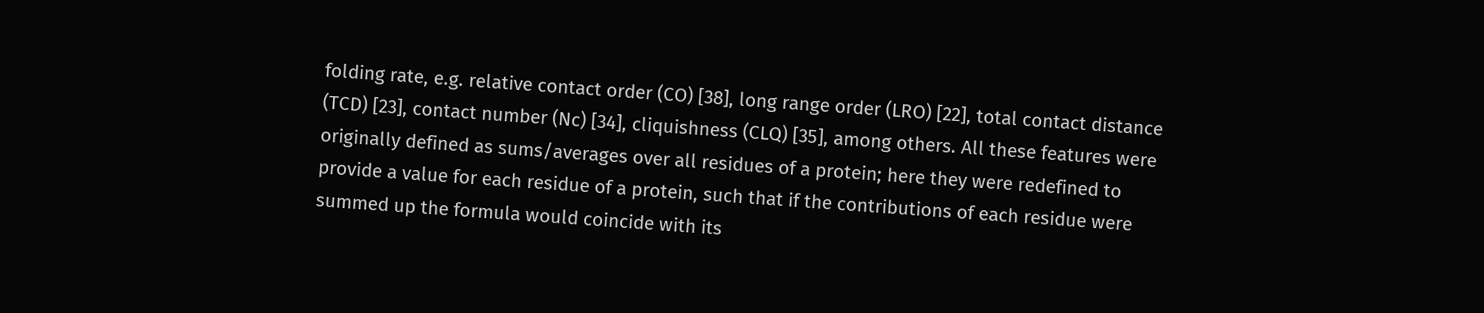folding rate, e.g. relative contact order (CO) [38], long range order (LRO) [22], total contact distance (TCD) [23], contact number (Nc) [34], cliquishness (CLQ) [35], among others. All these features were originally defined as sums/averages over all residues of a protein; here they were redefined to provide a value for each residue of a protein, such that if the contributions of each residue were summed up the formula would coincide with its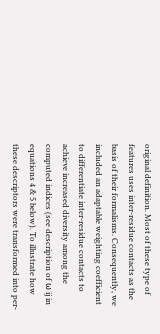original definition. Most of these type of features uses inter-residue contacts as the basis of their formalisms. Consequently, we included an adaptable weighting coefficient to differentiate inter-residue contacts to achieve increased diversity among the computed indices (see description of ω ij in equations 4 & 5 below). To illustrate how these descriptors were transformed into per-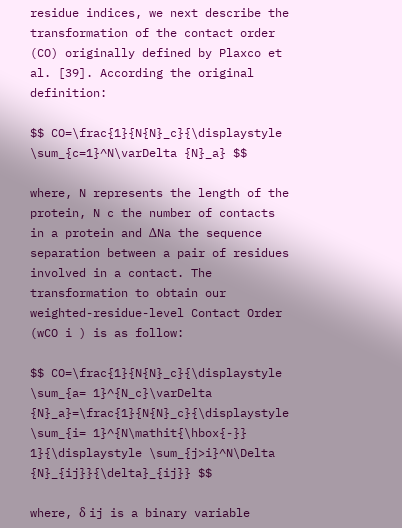residue indices, we next describe the transformation of the contact order (CO) originally defined by Plaxco et al. [39]. According the original definition:

$$ CO=\frac{1}{N{N}_c}{\displaystyle \sum_{c=1}^N\varDelta {N}_a} $$

where, N represents the length of the protein, N c the number of contacts in a protein and ΔNa the sequence separation between a pair of residues involved in a contact. The transformation to obtain our weighted-residue-level Contact Order (wCO i ) is as follow:

$$ CO=\frac{1}{N{N}_c}{\displaystyle \sum_{a= 1}^{N_c}\varDelta {N}_a}=\frac{1}{N{N}_c}{\displaystyle \sum_{i= 1}^{N\mathit{\hbox{-}} 1}{\displaystyle \sum_{j>i}^N\Delta {N}_{ij}}{\delta}_{ij}} $$

where, δ ij is a binary variable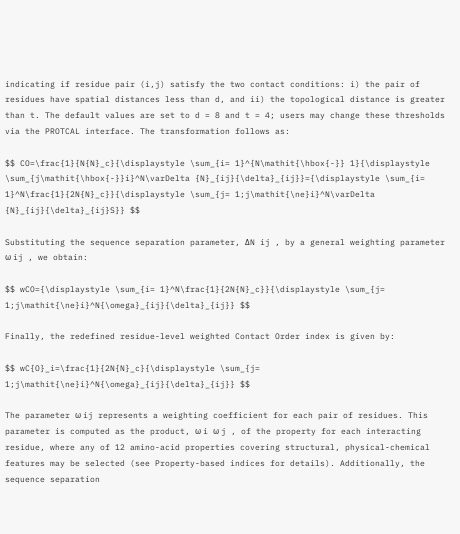indicating if residue pair (i,j) satisfy the two contact conditions: i) the pair of residues have spatial distances less than d, and ii) the topological distance is greater than t. The default values are set to d = 8 and t = 4; users may change these thresholds via the PROTCAL interface. The transformation follows as:

$$ CO=\frac{1}{N{N}_c}{\displaystyle \sum_{i= 1}^{N\mathit{\hbox{-}} 1}{\displaystyle \sum_{j\mathit{\hbox{-}}i}^N\varDelta {N}_{ij}{\delta}_{ij}}={\displaystyle \sum_{i= 1}^N\frac{1}{2N{N}_c}}{\displaystyle \sum_{j= 1;j\mathit{\ne}i}^N\varDelta {N}_{ij}{\delta}_{ij}S}} $$

Substituting the sequence separation parameter, ΔN ij , by a general weighting parameter ω ij , we obtain:

$$ wCO={\displaystyle \sum_{i= 1}^N\frac{1}{2N{N}_c}}{\displaystyle \sum_{j= 1;j\mathit{\ne}i}^N{\omega}_{ij}{\delta}_{ij}} $$

Finally, the redefined residue-level weighted Contact Order index is given by:

$$ wC{O}_i=\frac{1}{2N{N}_c}{\displaystyle \sum_{j= 1;j\mathit{\ne}i}^N{\omega}_{ij}{\delta}_{ij}} $$

The parameter ω ij represents a weighting coefficient for each pair of residues. This parameter is computed as the product, ω i ω j , of the property for each interacting residue, where any of 12 amino-acid properties covering structural, physical-chemical features may be selected (see Property-based indices for details). Additionally, the sequence separation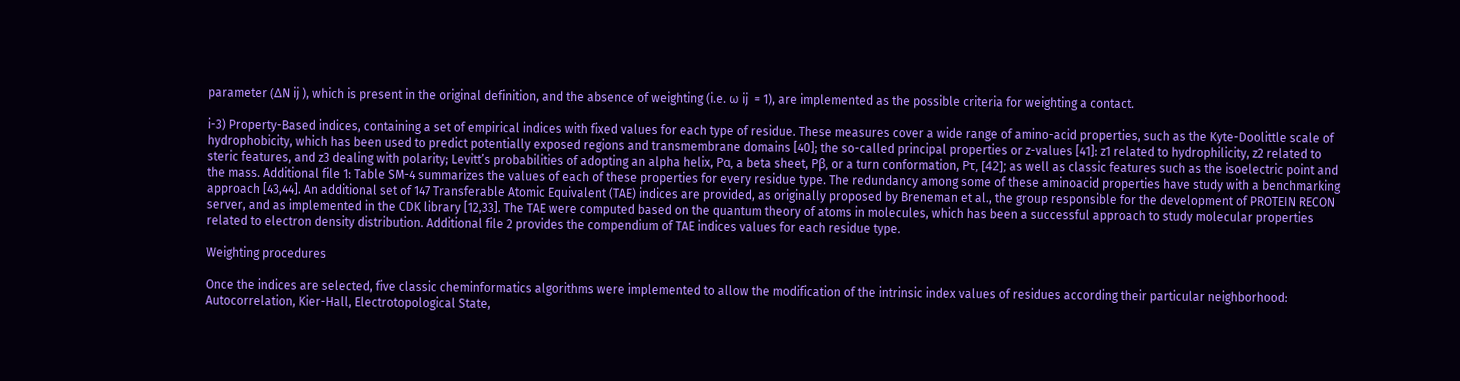parameter (ΔN ij ), which is present in the original definition, and the absence of weighting (i.e. ω ij  = 1), are implemented as the possible criteria for weighting a contact.

i-3) Property-Based indices, containing a set of empirical indices with fixed values for each type of residue. These measures cover a wide range of amino-acid properties, such as the Kyte-Doolittle scale of hydrophobicity, which has been used to predict potentially exposed regions and transmembrane domains [40]; the so-called principal properties or z-values [41]: z1 related to hydrophilicity, z2 related to steric features, and z3 dealing with polarity; Levitt’s probabilities of adopting an alpha helix, Pα, a beta sheet, Pβ, or a turn conformation, Pτ, [42]; as well as classic features such as the isoelectric point and the mass. Additional file 1: Table SM-4 summarizes the values of each of these properties for every residue type. The redundancy among some of these aminoacid properties have study with a benchmarking approach [43,44]. An additional set of 147 Transferable Atomic Equivalent (TAE) indices are provided, as originally proposed by Breneman et al., the group responsible for the development of PROTEIN RECON server, and as implemented in the CDK library [12,33]. The TAE were computed based on the quantum theory of atoms in molecules, which has been a successful approach to study molecular properties related to electron density distribution. Additional file 2 provides the compendium of TAE indices values for each residue type.

Weighting procedures

Once the indices are selected, five classic cheminformatics algorithms were implemented to allow the modification of the intrinsic index values of residues according their particular neighborhood: Autocorrelation, Kier-Hall, Electrotopological State,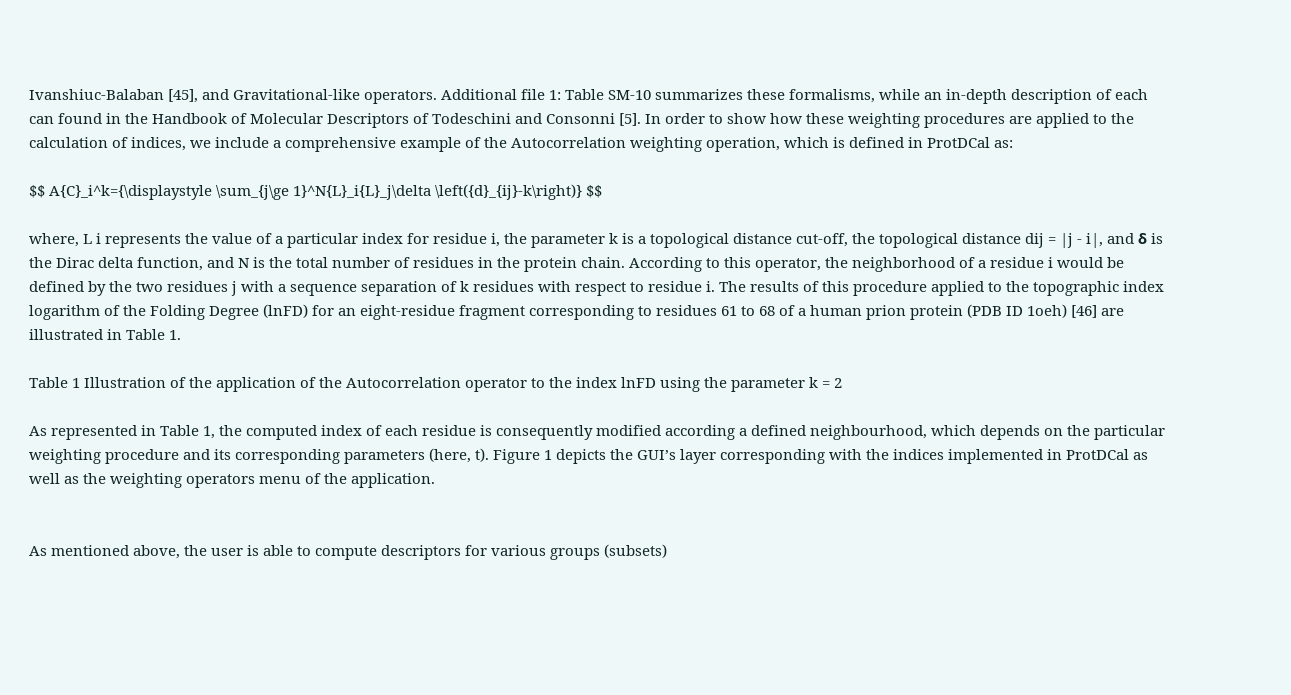Ivanshiuc-Balaban [45], and Gravitational-like operators. Additional file 1: Table SM-10 summarizes these formalisms, while an in-depth description of each can found in the Handbook of Molecular Descriptors of Todeschini and Consonni [5]. In order to show how these weighting procedures are applied to the calculation of indices, we include a comprehensive example of the Autocorrelation weighting operation, which is defined in ProtDCal as:

$$ A{C}_i^k={\displaystyle \sum_{j\ge 1}^N{L}_i{L}_j\delta \left({d}_{ij}-k\right)} $$

where, L i represents the value of a particular index for residue i, the parameter k is a topological distance cut-off, the topological distance dij = |j - i|, and δ is the Dirac delta function, and N is the total number of residues in the protein chain. According to this operator, the neighborhood of a residue i would be defined by the two residues j with a sequence separation of k residues with respect to residue i. The results of this procedure applied to the topographic index logarithm of the Folding Degree (lnFD) for an eight-residue fragment corresponding to residues 61 to 68 of a human prion protein (PDB ID 1oeh) [46] are illustrated in Table 1.

Table 1 Illustration of the application of the Autocorrelation operator to the index lnFD using the parameter k = 2

As represented in Table 1, the computed index of each residue is consequently modified according a defined neighbourhood, which depends on the particular weighting procedure and its corresponding parameters (here, t). Figure 1 depicts the GUI’s layer corresponding with the indices implemented in ProtDCal as well as the weighting operators menu of the application.


As mentioned above, the user is able to compute descriptors for various groups (subsets)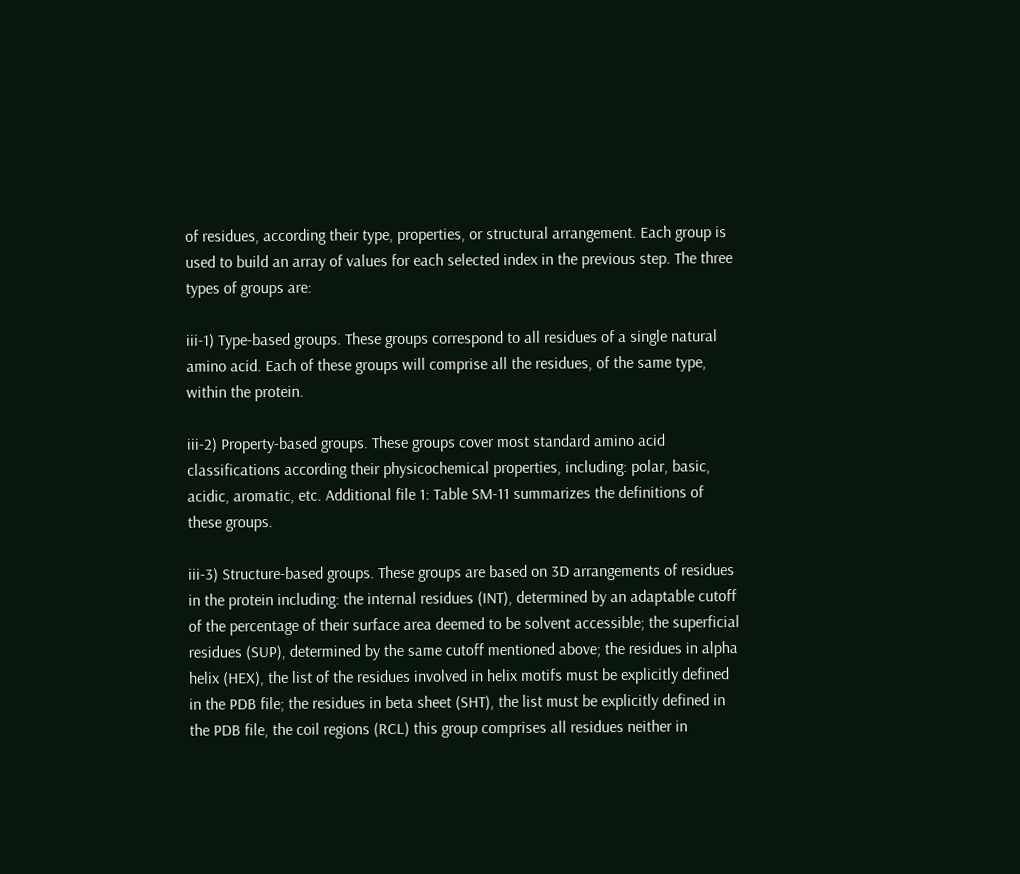of residues, according their type, properties, or structural arrangement. Each group is used to build an array of values for each selected index in the previous step. The three types of groups are:

iii-1) Type-based groups. These groups correspond to all residues of a single natural amino acid. Each of these groups will comprise all the residues, of the same type, within the protein.

iii-2) Property-based groups. These groups cover most standard amino acid classifications according their physicochemical properties, including: polar, basic, acidic, aromatic, etc. Additional file 1: Table SM-11 summarizes the definitions of these groups.

iii-3) Structure-based groups. These groups are based on 3D arrangements of residues in the protein including: the internal residues (INT), determined by an adaptable cutoff of the percentage of their surface area deemed to be solvent accessible; the superficial residues (SUP), determined by the same cutoff mentioned above; the residues in alpha helix (HEX), the list of the residues involved in helix motifs must be explicitly defined in the PDB file; the residues in beta sheet (SHT), the list must be explicitly defined in the PDB file, the coil regions (RCL) this group comprises all residues neither in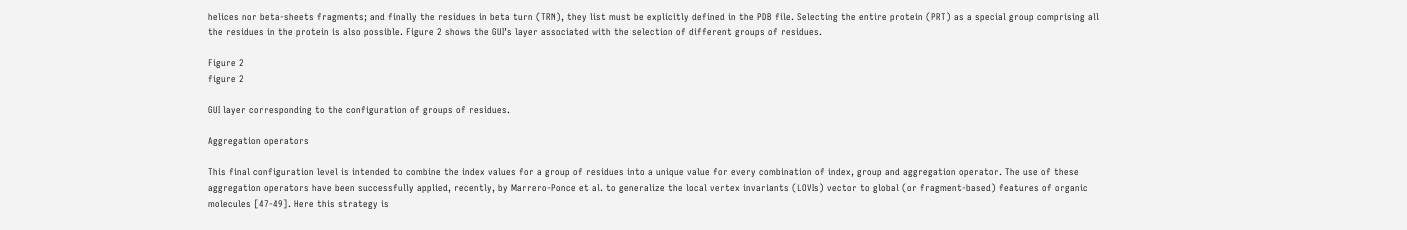helices nor beta-sheets fragments; and finally the residues in beta turn (TRN), they list must be explicitly defined in the PDB file. Selecting the entire protein (PRT) as a special group comprising all the residues in the protein is also possible. Figure 2 shows the GUI’s layer associated with the selection of different groups of residues.

Figure 2
figure 2

GUI layer corresponding to the configuration of groups of residues.

Aggregation operators

This final configuration level is intended to combine the index values for a group of residues into a unique value for every combination of index, group and aggregation operator. The use of these aggregation operators have been successfully applied, recently, by Marrero-Ponce et al. to generalize the local vertex invariants (LOVIs) vector to global (or fragment-based) features of organic molecules [47-49]. Here this strategy is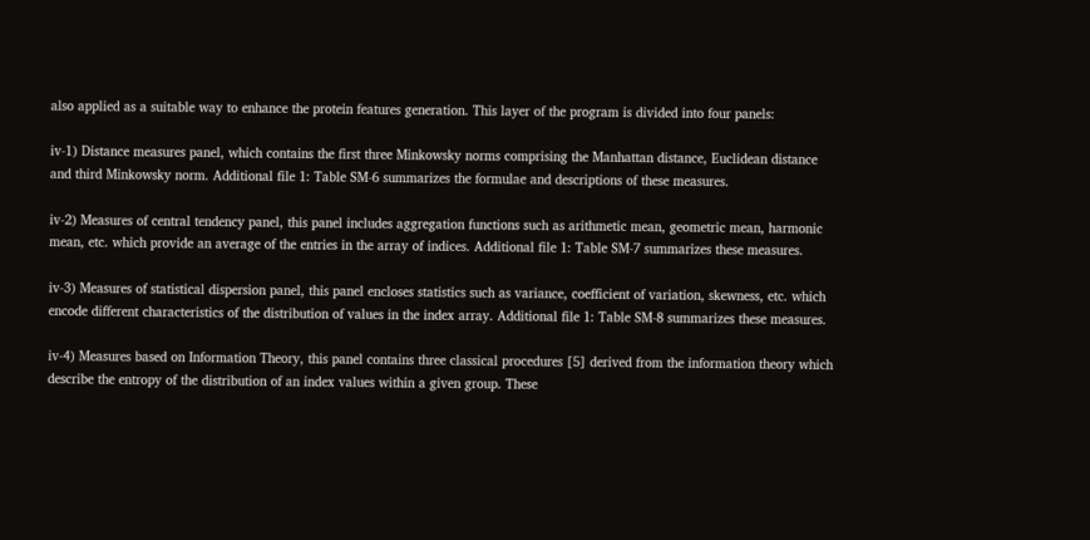also applied as a suitable way to enhance the protein features generation. This layer of the program is divided into four panels:

iv-1) Distance measures panel, which contains the first three Minkowsky norms comprising the Manhattan distance, Euclidean distance and third Minkowsky norm. Additional file 1: Table SM-6 summarizes the formulae and descriptions of these measures.

iv-2) Measures of central tendency panel, this panel includes aggregation functions such as arithmetic mean, geometric mean, harmonic mean, etc. which provide an average of the entries in the array of indices. Additional file 1: Table SM-7 summarizes these measures.

iv-3) Measures of statistical dispersion panel, this panel encloses statistics such as variance, coefficient of variation, skewness, etc. which encode different characteristics of the distribution of values in the index array. Additional file 1: Table SM-8 summarizes these measures.

iv-4) Measures based on Information Theory, this panel contains three classical procedures [5] derived from the information theory which describe the entropy of the distribution of an index values within a given group. These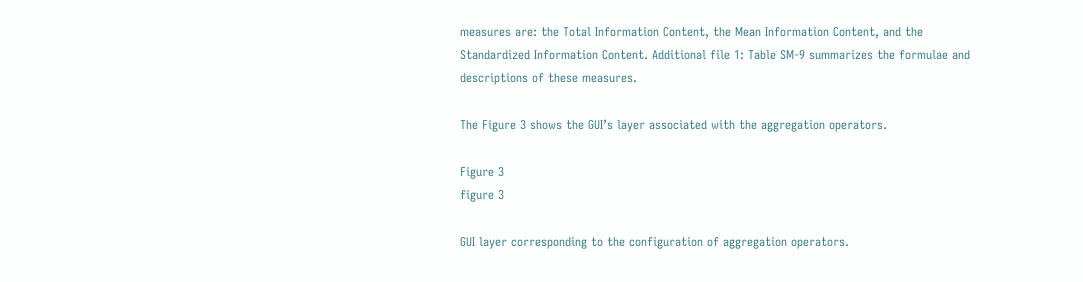measures are: the Total Information Content, the Mean Information Content, and the Standardized Information Content. Additional file 1: Table SM-9 summarizes the formulae and descriptions of these measures.

The Figure 3 shows the GUI’s layer associated with the aggregation operators.

Figure 3
figure 3

GUI layer corresponding to the configuration of aggregation operators.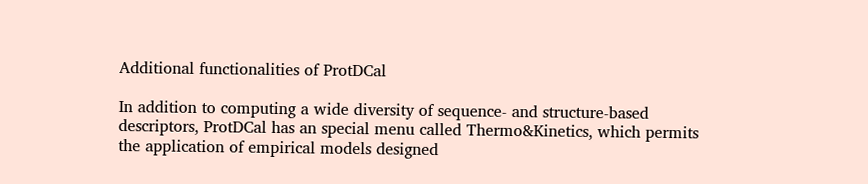Additional functionalities of ProtDCal

In addition to computing a wide diversity of sequence- and structure-based descriptors, ProtDCal has an special menu called Thermo&Kinetics, which permits the application of empirical models designed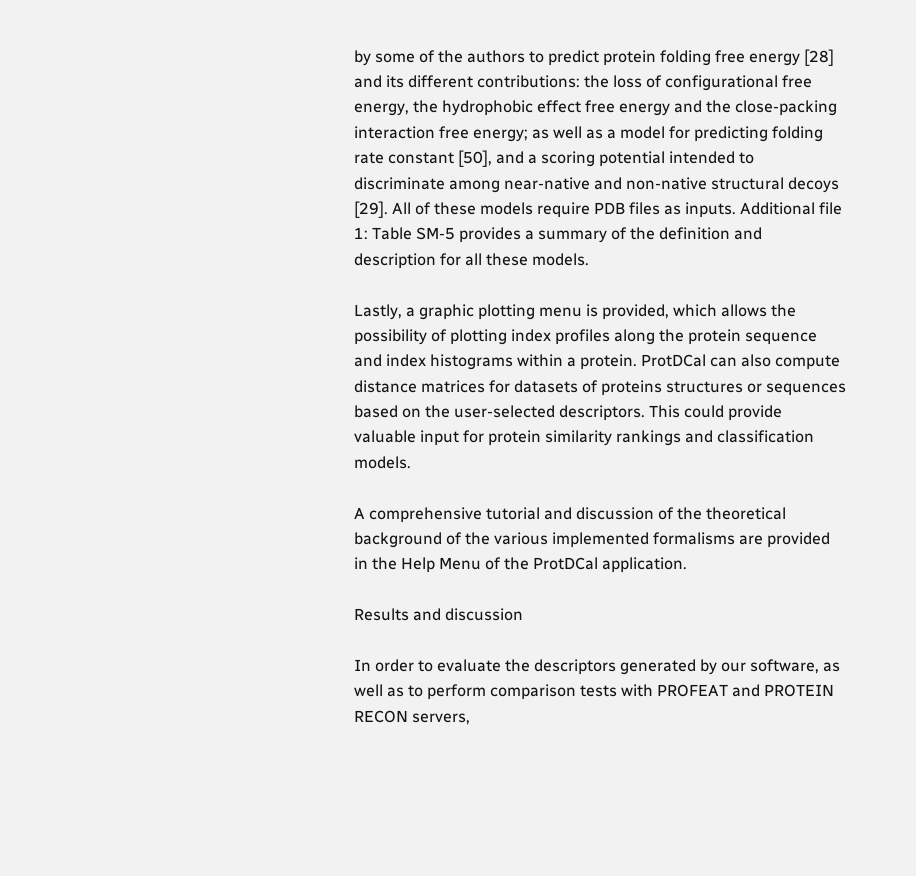by some of the authors to predict protein folding free energy [28] and its different contributions: the loss of configurational free energy, the hydrophobic effect free energy and the close-packing interaction free energy; as well as a model for predicting folding rate constant [50], and a scoring potential intended to discriminate among near-native and non-native structural decoys [29]. All of these models require PDB files as inputs. Additional file 1: Table SM-5 provides a summary of the definition and description for all these models.

Lastly, a graphic plotting menu is provided, which allows the possibility of plotting index profiles along the protein sequence and index histograms within a protein. ProtDCal can also compute distance matrices for datasets of proteins structures or sequences based on the user-selected descriptors. This could provide valuable input for protein similarity rankings and classification models.

A comprehensive tutorial and discussion of the theoretical background of the various implemented formalisms are provided in the Help Menu of the ProtDCal application.

Results and discussion

In order to evaluate the descriptors generated by our software, as well as to perform comparison tests with PROFEAT and PROTEIN RECON servers,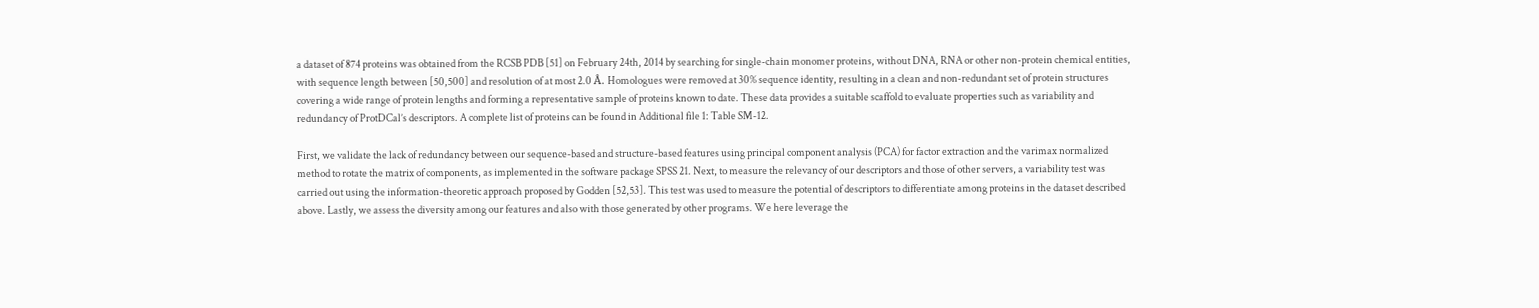a dataset of 874 proteins was obtained from the RCSB PDB [51] on February 24th, 2014 by searching for single-chain monomer proteins, without DNA, RNA or other non-protein chemical entities, with sequence length between [50,500] and resolution of at most 2.0 Å. Homologues were removed at 30% sequence identity, resulting in a clean and non-redundant set of protein structures covering a wide range of protein lengths and forming a representative sample of proteins known to date. These data provides a suitable scaffold to evaluate properties such as variability and redundancy of ProtDCal’s descriptors. A complete list of proteins can be found in Additional file 1: Table SM-12.

First, we validate the lack of redundancy between our sequence-based and structure-based features using principal component analysis (PCA) for factor extraction and the varimax normalized method to rotate the matrix of components, as implemented in the software package SPSS 21. Next, to measure the relevancy of our descriptors and those of other servers, a variability test was carried out using the information-theoretic approach proposed by Godden [52,53]. This test was used to measure the potential of descriptors to differentiate among proteins in the dataset described above. Lastly, we assess the diversity among our features and also with those generated by other programs. We here leverage the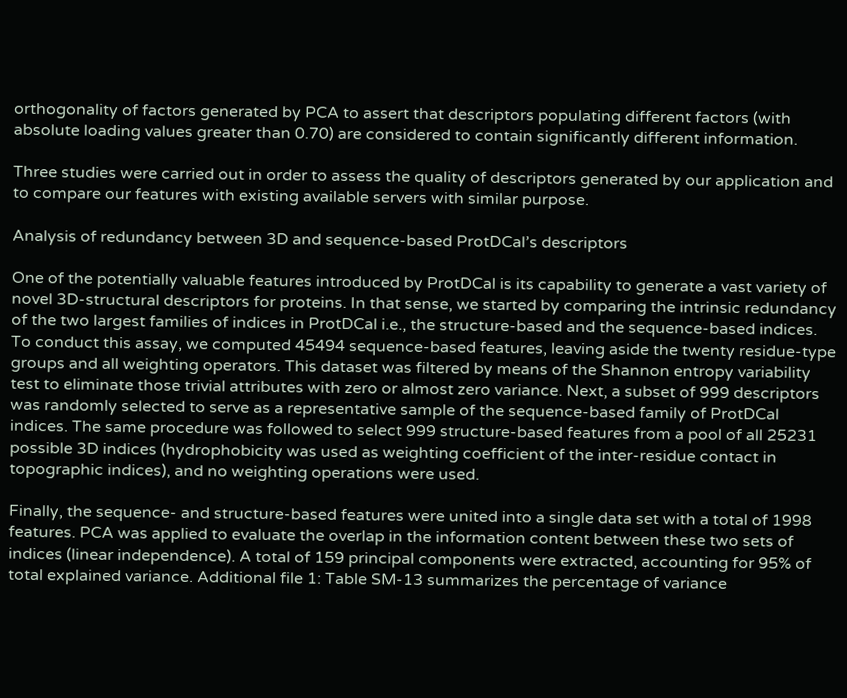orthogonality of factors generated by PCA to assert that descriptors populating different factors (with absolute loading values greater than 0.70) are considered to contain significantly different information.

Three studies were carried out in order to assess the quality of descriptors generated by our application and to compare our features with existing available servers with similar purpose.

Analysis of redundancy between 3D and sequence-based ProtDCal’s descriptors

One of the potentially valuable features introduced by ProtDCal is its capability to generate a vast variety of novel 3D-structural descriptors for proteins. In that sense, we started by comparing the intrinsic redundancy of the two largest families of indices in ProtDCal i.e., the structure-based and the sequence-based indices. To conduct this assay, we computed 45494 sequence-based features, leaving aside the twenty residue-type groups and all weighting operators. This dataset was filtered by means of the Shannon entropy variability test to eliminate those trivial attributes with zero or almost zero variance. Next, a subset of 999 descriptors was randomly selected to serve as a representative sample of the sequence-based family of ProtDCal indices. The same procedure was followed to select 999 structure-based features from a pool of all 25231 possible 3D indices (hydrophobicity was used as weighting coefficient of the inter-residue contact in topographic indices), and no weighting operations were used.

Finally, the sequence- and structure-based features were united into a single data set with a total of 1998 features. PCA was applied to evaluate the overlap in the information content between these two sets of indices (linear independence). A total of 159 principal components were extracted, accounting for 95% of total explained variance. Additional file 1: Table SM-13 summarizes the percentage of variance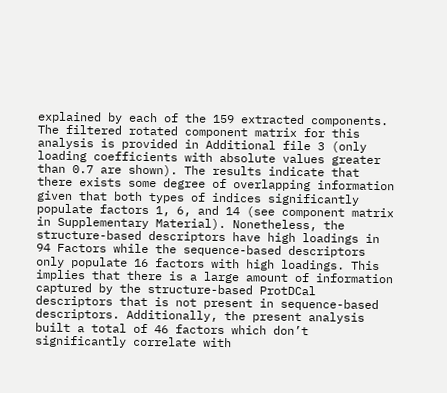explained by each of the 159 extracted components. The filtered rotated component matrix for this analysis is provided in Additional file 3 (only loading coefficients with absolute values greater than 0.7 are shown). The results indicate that there exists some degree of overlapping information given that both types of indices significantly populate factors 1, 6, and 14 (see component matrix in Supplementary Material). Nonetheless, the structure-based descriptors have high loadings in 94 Factors while the sequence-based descriptors only populate 16 factors with high loadings. This implies that there is a large amount of information captured by the structure-based ProtDCal descriptors that is not present in sequence-based descriptors. Additionally, the present analysis built a total of 46 factors which don’t significantly correlate with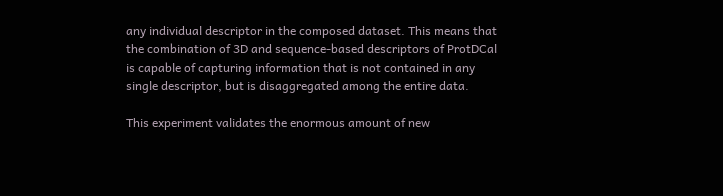any individual descriptor in the composed dataset. This means that the combination of 3D and sequence-based descriptors of ProtDCal is capable of capturing information that is not contained in any single descriptor, but is disaggregated among the entire data.

This experiment validates the enormous amount of new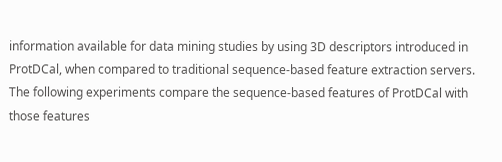information available for data mining studies by using 3D descriptors introduced in ProtDCal, when compared to traditional sequence-based feature extraction servers. The following experiments compare the sequence-based features of ProtDCal with those features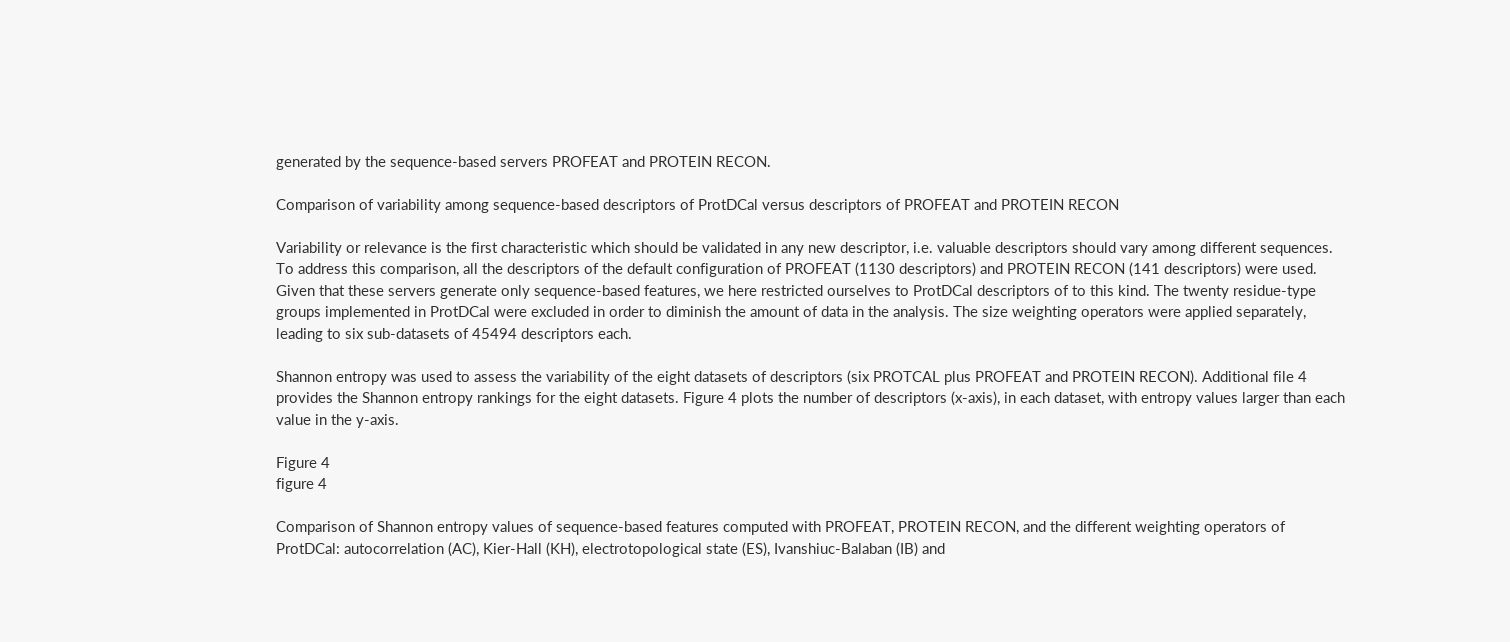generated by the sequence-based servers PROFEAT and PROTEIN RECON.

Comparison of variability among sequence-based descriptors of ProtDCal versus descriptors of PROFEAT and PROTEIN RECON

Variability or relevance is the first characteristic which should be validated in any new descriptor, i.e. valuable descriptors should vary among different sequences. To address this comparison, all the descriptors of the default configuration of PROFEAT (1130 descriptors) and PROTEIN RECON (141 descriptors) were used. Given that these servers generate only sequence-based features, we here restricted ourselves to ProtDCal descriptors of to this kind. The twenty residue-type groups implemented in ProtDCal were excluded in order to diminish the amount of data in the analysis. The size weighting operators were applied separately, leading to six sub-datasets of 45494 descriptors each.

Shannon entropy was used to assess the variability of the eight datasets of descriptors (six PROTCAL plus PROFEAT and PROTEIN RECON). Additional file 4 provides the Shannon entropy rankings for the eight datasets. Figure 4 plots the number of descriptors (x-axis), in each dataset, with entropy values larger than each value in the y-axis.

Figure 4
figure 4

Comparison of Shannon entropy values of sequence-based features computed with PROFEAT, PROTEIN RECON, and the different weighting operators of ProtDCal: autocorrelation (AC), Kier-Hall (KH), electrotopological state (ES), Ivanshiuc-Balaban (IB) and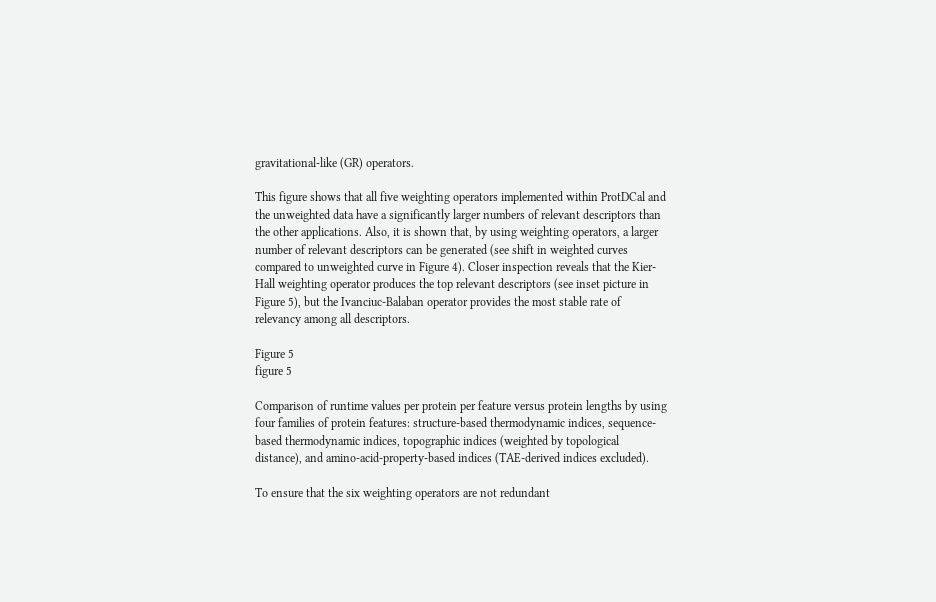gravitational-like (GR) operators.

This figure shows that all five weighting operators implemented within ProtDCal and the unweighted data have a significantly larger numbers of relevant descriptors than the other applications. Also, it is shown that, by using weighting operators, a larger number of relevant descriptors can be generated (see shift in weighted curves compared to unweighted curve in Figure 4). Closer inspection reveals that the Kier-Hall weighting operator produces the top relevant descriptors (see inset picture in Figure 5), but the Ivanciuc-Balaban operator provides the most stable rate of relevancy among all descriptors.

Figure 5
figure 5

Comparison of runtime values per protein per feature versus protein lengths by using four families of protein features: structure-based thermodynamic indices, sequence-based thermodynamic indices, topographic indices (weighted by topological distance), and amino-acid-property-based indices (TAE-derived indices excluded).

To ensure that the six weighting operators are not redundant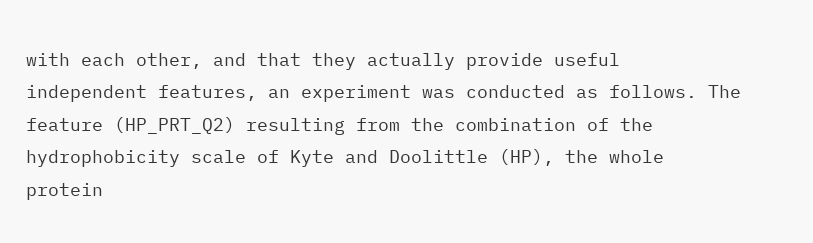with each other, and that they actually provide useful independent features, an experiment was conducted as follows. The feature (HP_PRT_Q2) resulting from the combination of the hydrophobicity scale of Kyte and Doolittle (HP), the whole protein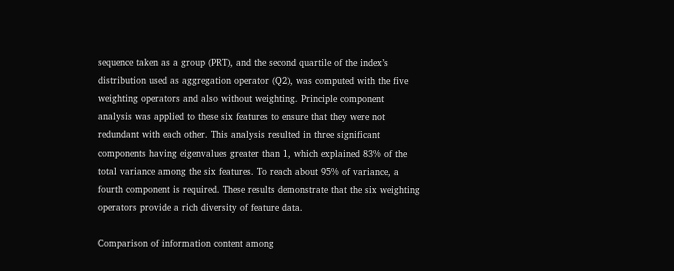sequence taken as a group (PRT), and the second quartile of the index’s distribution used as aggregation operator (Q2), was computed with the five weighting operators and also without weighting. Principle component analysis was applied to these six features to ensure that they were not redundant with each other. This analysis resulted in three significant components having eigenvalues greater than 1, which explained 83% of the total variance among the six features. To reach about 95% of variance, a fourth component is required. These results demonstrate that the six weighting operators provide a rich diversity of feature data.

Comparison of information content among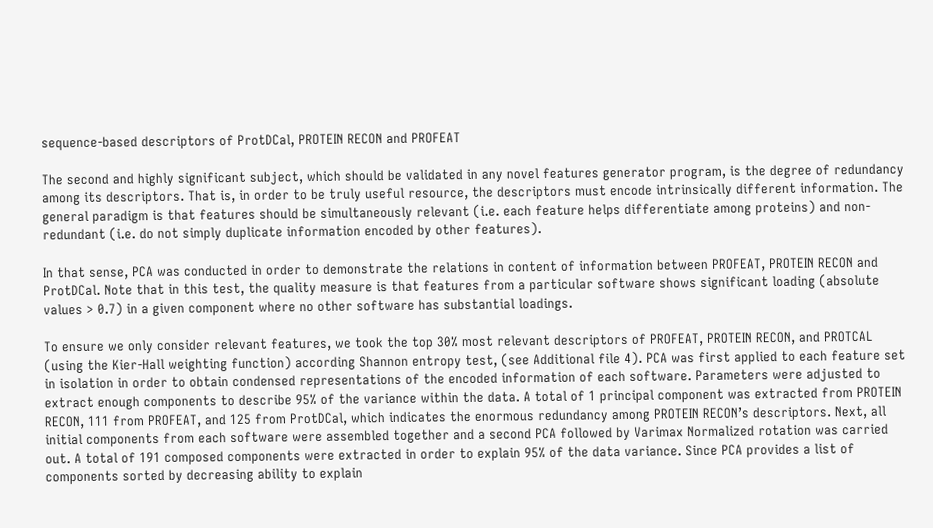sequence-based descriptors of ProtDCal, PROTEIN RECON and PROFEAT

The second and highly significant subject, which should be validated in any novel features generator program, is the degree of redundancy among its descriptors. That is, in order to be truly useful resource, the descriptors must encode intrinsically different information. The general paradigm is that features should be simultaneously relevant (i.e. each feature helps differentiate among proteins) and non-redundant (i.e. do not simply duplicate information encoded by other features).

In that sense, PCA was conducted in order to demonstrate the relations in content of information between PROFEAT, PROTEIN RECON and ProtDCal. Note that in this test, the quality measure is that features from a particular software shows significant loading (absolute values > 0.7) in a given component where no other software has substantial loadings.

To ensure we only consider relevant features, we took the top 30% most relevant descriptors of PROFEAT, PROTEIN RECON, and PROTCAL (using the Kier-Hall weighting function) according Shannon entropy test, (see Additional file 4). PCA was first applied to each feature set in isolation in order to obtain condensed representations of the encoded information of each software. Parameters were adjusted to extract enough components to describe 95% of the variance within the data. A total of 1 principal component was extracted from PROTEIN RECON, 111 from PROFEAT, and 125 from ProtDCal, which indicates the enormous redundancy among PROTEIN RECON’s descriptors. Next, all initial components from each software were assembled together and a second PCA followed by Varimax Normalized rotation was carried out. A total of 191 composed components were extracted in order to explain 95% of the data variance. Since PCA provides a list of components sorted by decreasing ability to explain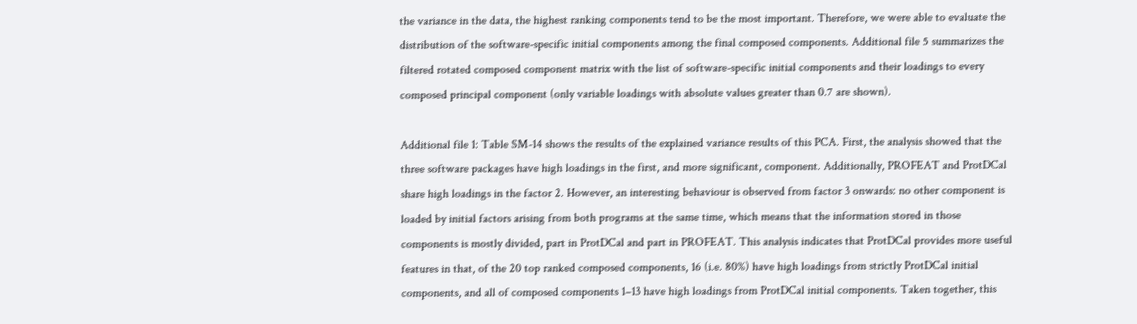the variance in the data, the highest ranking components tend to be the most important. Therefore, we were able to evaluate the distribution of the software-specific initial components among the final composed components. Additional file 5 summarizes the filtered rotated composed component matrix with the list of software-specific initial components and their loadings to every composed principal component (only variable loadings with absolute values greater than 0.7 are shown).

Additional file 1: Table SM-14 shows the results of the explained variance results of this PCA. First, the analysis showed that the three software packages have high loadings in the first, and more significant, component. Additionally, PROFEAT and ProtDCal share high loadings in the factor 2. However, an interesting behaviour is observed from factor 3 onwards: no other component is loaded by initial factors arising from both programs at the same time, which means that the information stored in those components is mostly divided, part in ProtDCal and part in PROFEAT. This analysis indicates that ProtDCal provides more useful features in that, of the 20 top ranked composed components, 16 (i.e. 80%) have high loadings from strictly ProtDCal initial components, and all of composed components 1–13 have high loadings from ProtDCal initial components. Taken together, this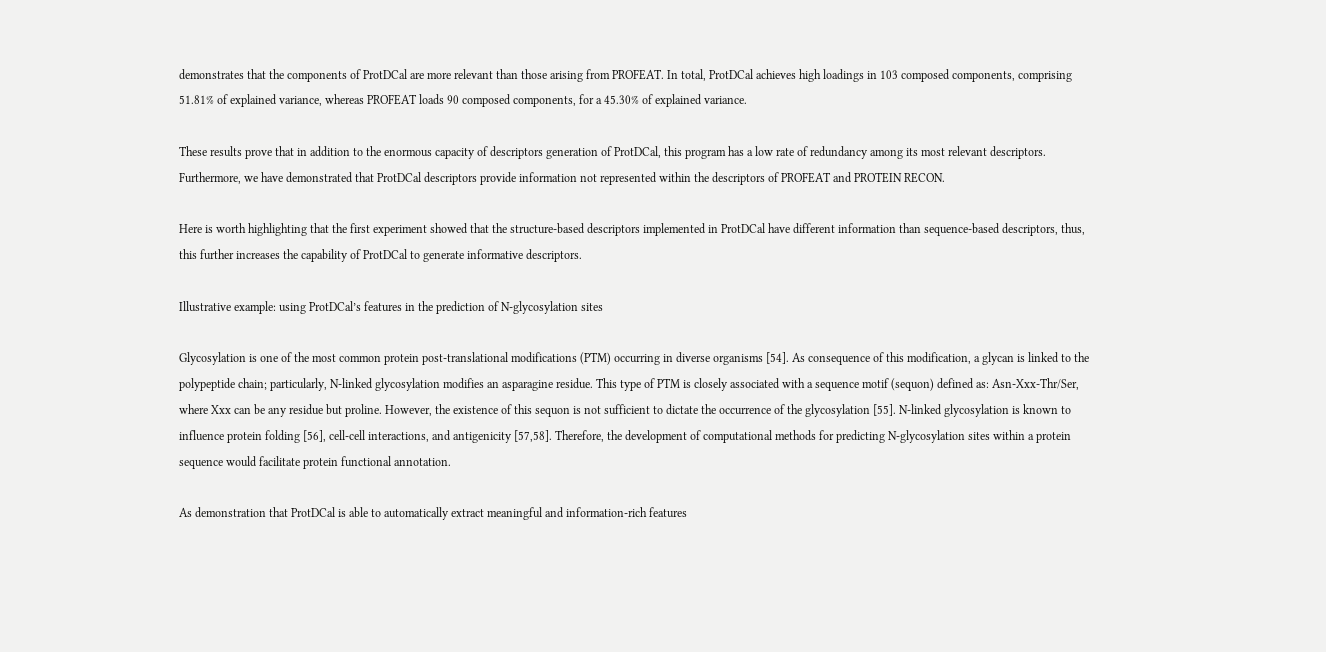demonstrates that the components of ProtDCal are more relevant than those arising from PROFEAT. In total, ProtDCal achieves high loadings in 103 composed components, comprising 51.81% of explained variance, whereas PROFEAT loads 90 composed components, for a 45.30% of explained variance.

These results prove that in addition to the enormous capacity of descriptors generation of ProtDCal, this program has a low rate of redundancy among its most relevant descriptors. Furthermore, we have demonstrated that ProtDCal descriptors provide information not represented within the descriptors of PROFEAT and PROTEIN RECON.

Here is worth highlighting that the first experiment showed that the structure-based descriptors implemented in ProtDCal have different information than sequence-based descriptors, thus, this further increases the capability of ProtDCal to generate informative descriptors.

Illustrative example: using ProtDCal’s features in the prediction of N-glycosylation sites

Glycosylation is one of the most common protein post-translational modifications (PTM) occurring in diverse organisms [54]. As consequence of this modification, a glycan is linked to the polypeptide chain; particularly, N-linked glycosylation modifies an asparagine residue. This type of PTM is closely associated with a sequence motif (sequon) defined as: Asn-Xxx-Thr/Ser, where Xxx can be any residue but proline. However, the existence of this sequon is not sufficient to dictate the occurrence of the glycosylation [55]. N-linked glycosylation is known to influence protein folding [56], cell-cell interactions, and antigenicity [57,58]. Therefore, the development of computational methods for predicting N-glycosylation sites within a protein sequence would facilitate protein functional annotation.

As demonstration that ProtDCal is able to automatically extract meaningful and information-rich features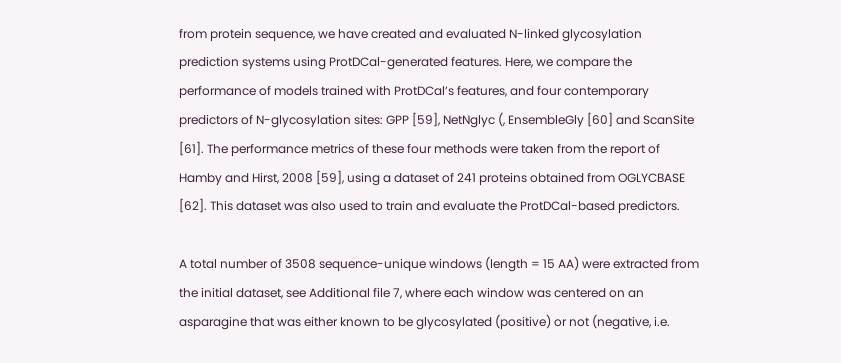from protein sequence, we have created and evaluated N-linked glycosylation prediction systems using ProtDCal-generated features. Here, we compare the performance of models trained with ProtDCal’s features, and four contemporary predictors of N-glycosylation sites: GPP [59], NetNglyc (, EnsembleGly [60] and ScanSite [61]. The performance metrics of these four methods were taken from the report of Hamby and Hirst, 2008 [59], using a dataset of 241 proteins obtained from OGLYCBASE [62]. This dataset was also used to train and evaluate the ProtDCal-based predictors.

A total number of 3508 sequence-unique windows (length = 15 AA) were extracted from the initial dataset, see Additional file 7, where each window was centered on an asparagine that was either known to be glycosylated (positive) or not (negative, i.e.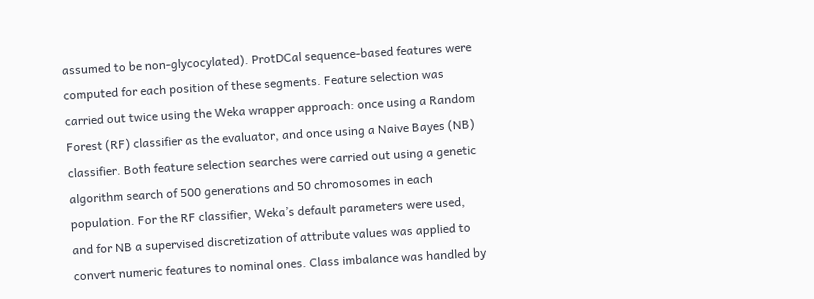assumed to be non-glycocylated). ProtDCal sequence-based features were computed for each position of these segments. Feature selection was carried out twice using the Weka wrapper approach: once using a Random Forest (RF) classifier as the evaluator, and once using a Naive Bayes (NB) classifier. Both feature selection searches were carried out using a genetic algorithm search of 500 generations and 50 chromosomes in each population. For the RF classifier, Weka’s default parameters were used, and for NB a supervised discretization of attribute values was applied to convert numeric features to nominal ones. Class imbalance was handled by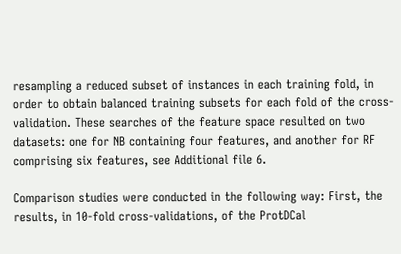resampling a reduced subset of instances in each training fold, in order to obtain balanced training subsets for each fold of the cross-validation. These searches of the feature space resulted on two datasets: one for NB containing four features, and another for RF comprising six features, see Additional file 6.

Comparison studies were conducted in the following way: First, the results, in 10-fold cross-validations, of the ProtDCal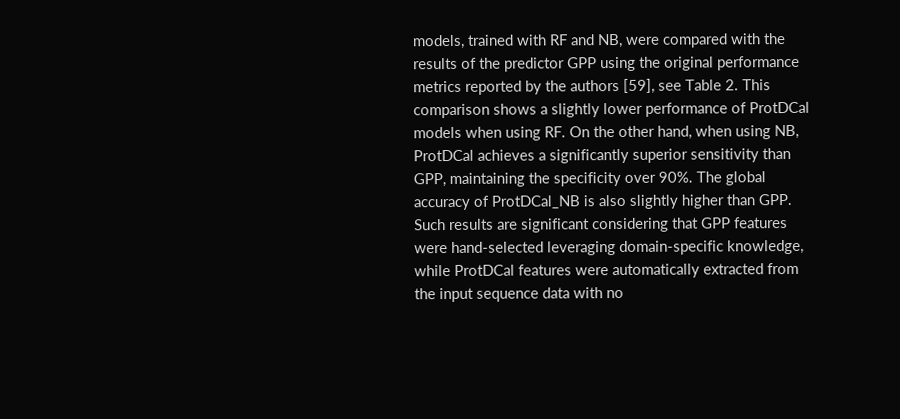models, trained with RF and NB, were compared with the results of the predictor GPP using the original performance metrics reported by the authors [59], see Table 2. This comparison shows a slightly lower performance of ProtDCal models when using RF. On the other hand, when using NB, ProtDCal achieves a significantly superior sensitivity than GPP, maintaining the specificity over 90%. The global accuracy of ProtDCal_NB is also slightly higher than GPP. Such results are significant considering that GPP features were hand-selected leveraging domain-specific knowledge, while ProtDCal features were automatically extracted from the input sequence data with no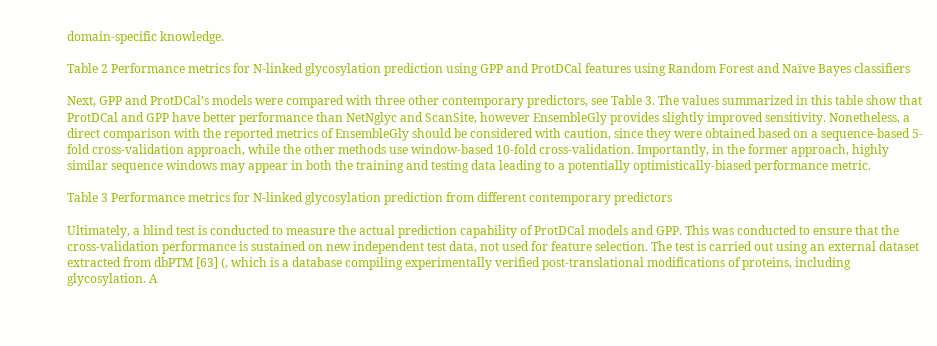domain-specific knowledge.

Table 2 Performance metrics for N-linked glycosylation prediction using GPP and ProtDCal features using Random Forest and Naïve Bayes classifiers

Next, GPP and ProtDCal’s models were compared with three other contemporary predictors, see Table 3. The values summarized in this table show that ProtDCal and GPP have better performance than NetNglyc and ScanSite, however EnsembleGly provides slightly improved sensitivity. Nonetheless, a direct comparison with the reported metrics of EnsembleGly should be considered with caution, since they were obtained based on a sequence-based 5-fold cross-validation approach, while the other methods use window-based 10-fold cross-validation. Importantly, in the former approach, highly similar sequence windows may appear in both the training and testing data leading to a potentially optimistically-biased performance metric.

Table 3 Performance metrics for N-linked glycosylation prediction from different contemporary predictors

Ultimately, a blind test is conducted to measure the actual prediction capability of ProtDCal models and GPP. This was conducted to ensure that the cross-validation performance is sustained on new independent test data, not used for feature selection. The test is carried out using an external dataset extracted from dbPTM [63] (, which is a database compiling experimentally verified post-translational modifications of proteins, including glycosylation. A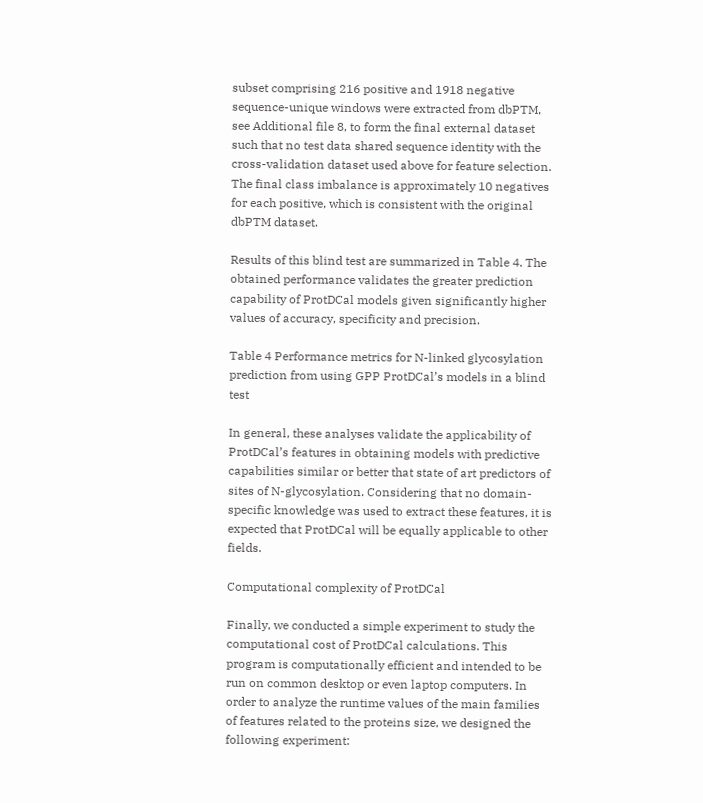subset comprising 216 positive and 1918 negative sequence-unique windows were extracted from dbPTM, see Additional file 8, to form the final external dataset such that no test data shared sequence identity with the cross-validation dataset used above for feature selection. The final class imbalance is approximately 10 negatives for each positive, which is consistent with the original dbPTM dataset.

Results of this blind test are summarized in Table 4. The obtained performance validates the greater prediction capability of ProtDCal models given significantly higher values of accuracy, specificity and precision.

Table 4 Performance metrics for N-linked glycosylation prediction from using GPP ProtDCal’s models in a blind test

In general, these analyses validate the applicability of ProtDCal’s features in obtaining models with predictive capabilities similar or better that state of art predictors of sites of N-glycosylation. Considering that no domain-specific knowledge was used to extract these features, it is expected that ProtDCal will be equally applicable to other fields.

Computational complexity of ProtDCal

Finally, we conducted a simple experiment to study the computational cost of ProtDCal calculations. This program is computationally efficient and intended to be run on common desktop or even laptop computers. In order to analyze the runtime values of the main families of features related to the proteins size, we designed the following experiment: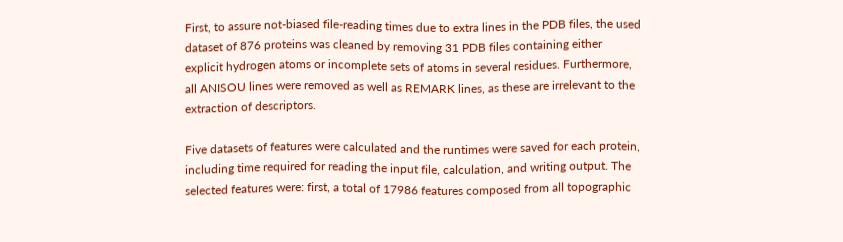First, to assure not-biased file-reading times due to extra lines in the PDB files, the used dataset of 876 proteins was cleaned by removing 31 PDB files containing either explicit hydrogen atoms or incomplete sets of atoms in several residues. Furthermore, all ANISOU lines were removed as well as REMARK lines, as these are irrelevant to the extraction of descriptors.

Five datasets of features were calculated and the runtimes were saved for each protein, including time required for reading the input file, calculation, and writing output. The selected features were: first, a total of 17986 features composed from all topographic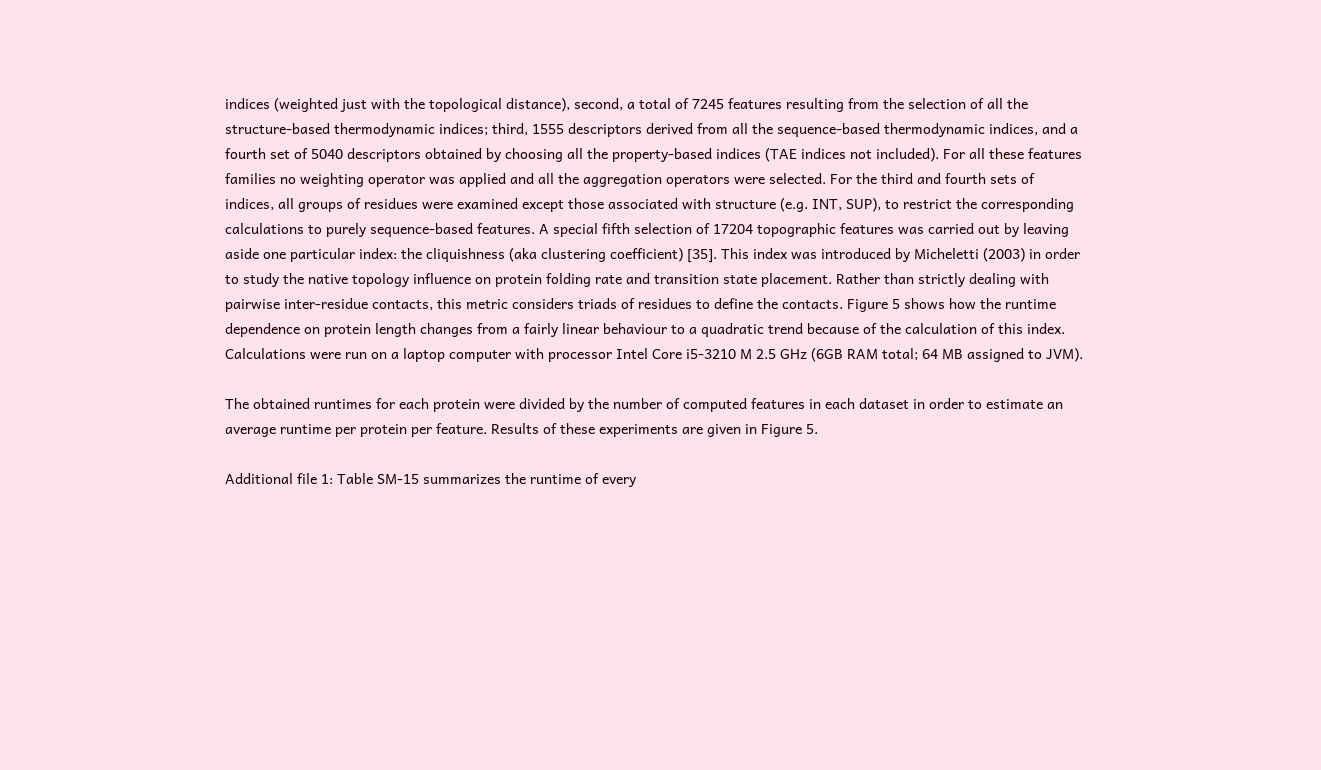indices (weighted just with the topological distance), second, a total of 7245 features resulting from the selection of all the structure-based thermodynamic indices; third, 1555 descriptors derived from all the sequence-based thermodynamic indices, and a fourth set of 5040 descriptors obtained by choosing all the property-based indices (TAE indices not included). For all these features families no weighting operator was applied and all the aggregation operators were selected. For the third and fourth sets of indices, all groups of residues were examined except those associated with structure (e.g. INT, SUP), to restrict the corresponding calculations to purely sequence-based features. A special fifth selection of 17204 topographic features was carried out by leaving aside one particular index: the cliquishness (aka clustering coefficient) [35]. This index was introduced by Micheletti (2003) in order to study the native topology influence on protein folding rate and transition state placement. Rather than strictly dealing with pairwise inter-residue contacts, this metric considers triads of residues to define the contacts. Figure 5 shows how the runtime dependence on protein length changes from a fairly linear behaviour to a quadratic trend because of the calculation of this index. Calculations were run on a laptop computer with processor Intel Core i5-3210 M 2.5 GHz (6GB RAM total; 64 MB assigned to JVM).

The obtained runtimes for each protein were divided by the number of computed features in each dataset in order to estimate an average runtime per protein per feature. Results of these experiments are given in Figure 5.

Additional file 1: Table SM-15 summarizes the runtime of every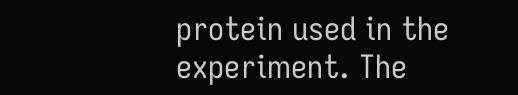protein used in the experiment. The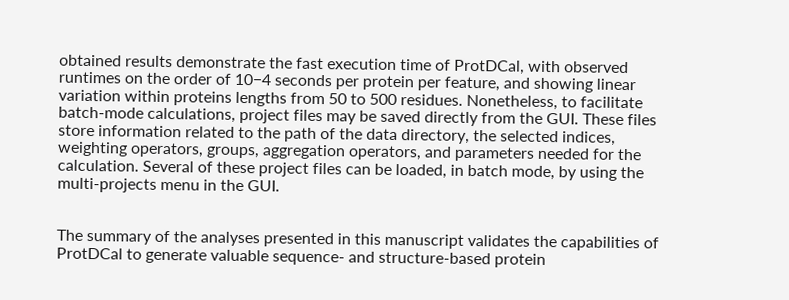obtained results demonstrate the fast execution time of ProtDCal, with observed runtimes on the order of 10−4 seconds per protein per feature, and showing linear variation within proteins lengths from 50 to 500 residues. Nonetheless, to facilitate batch-mode calculations, project files may be saved directly from the GUI. These files store information related to the path of the data directory, the selected indices, weighting operators, groups, aggregation operators, and parameters needed for the calculation. Several of these project files can be loaded, in batch mode, by using the multi-projects menu in the GUI.


The summary of the analyses presented in this manuscript validates the capabilities of ProtDCal to generate valuable sequence- and structure-based protein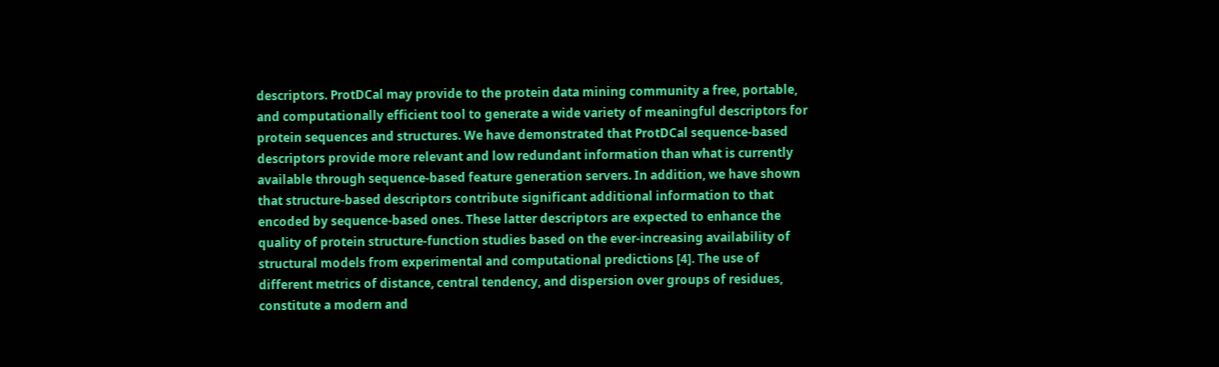descriptors. ProtDCal may provide to the protein data mining community a free, portable, and computationally efficient tool to generate a wide variety of meaningful descriptors for protein sequences and structures. We have demonstrated that ProtDCal sequence-based descriptors provide more relevant and low redundant information than what is currently available through sequence-based feature generation servers. In addition, we have shown that structure-based descriptors contribute significant additional information to that encoded by sequence-based ones. These latter descriptors are expected to enhance the quality of protein structure-function studies based on the ever-increasing availability of structural models from experimental and computational predictions [4]. The use of different metrics of distance, central tendency, and dispersion over groups of residues, constitute a modern and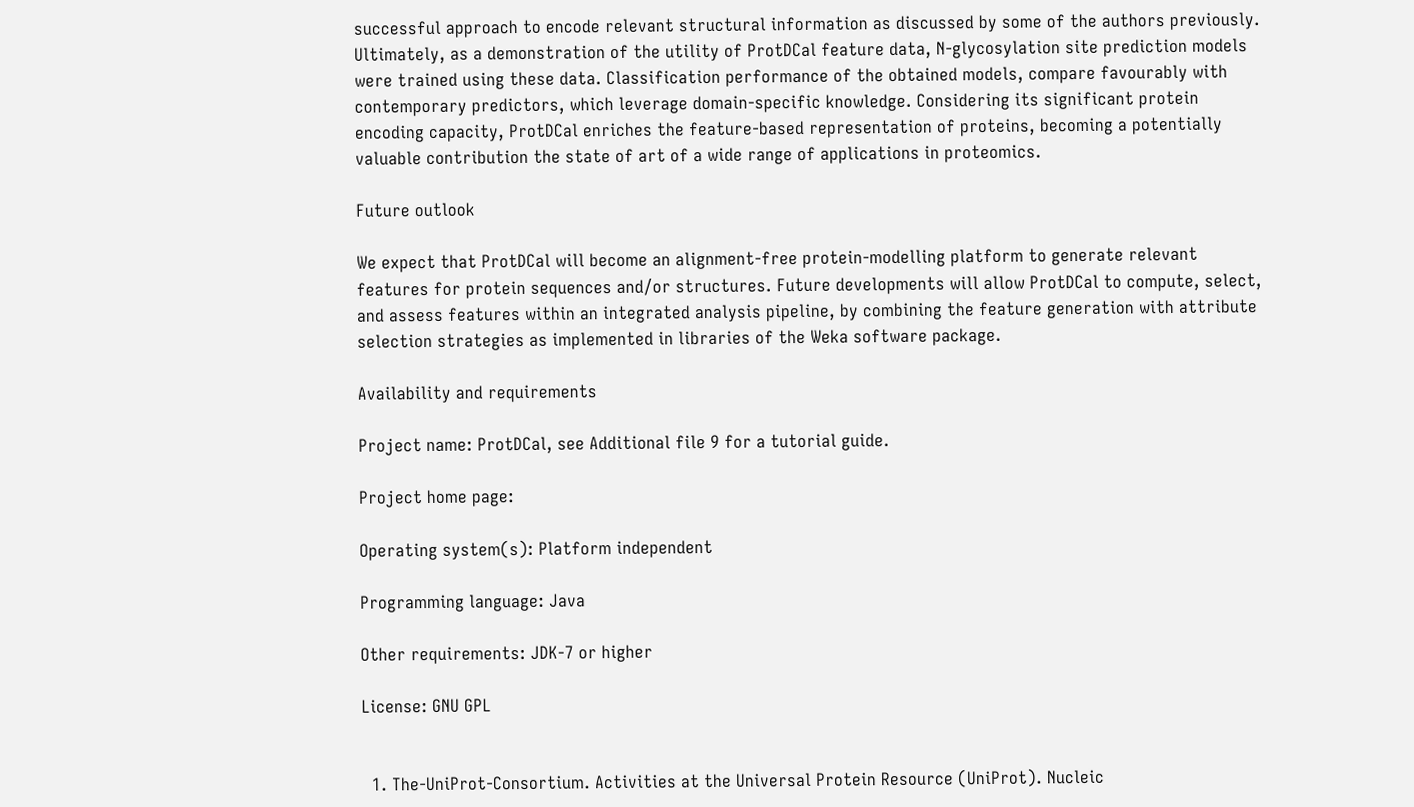successful approach to encode relevant structural information as discussed by some of the authors previously. Ultimately, as a demonstration of the utility of ProtDCal feature data, N-glycosylation site prediction models were trained using these data. Classification performance of the obtained models, compare favourably with contemporary predictors, which leverage domain-specific knowledge. Considering its significant protein encoding capacity, ProtDCal enriches the feature-based representation of proteins, becoming a potentially valuable contribution the state of art of a wide range of applications in proteomics.

Future outlook

We expect that ProtDCal will become an alignment-free protein-modelling platform to generate relevant features for protein sequences and/or structures. Future developments will allow ProtDCal to compute, select, and assess features within an integrated analysis pipeline, by combining the feature generation with attribute selection strategies as implemented in libraries of the Weka software package.

Availability and requirements

Project name: ProtDCal, see Additional file 9 for a tutorial guide.

Project home page:

Operating system(s): Platform independent

Programming language: Java

Other requirements: JDK-7 or higher

License: GNU GPL


  1. The-UniProt-Consortium. Activities at the Universal Protein Resource (UniProt). Nucleic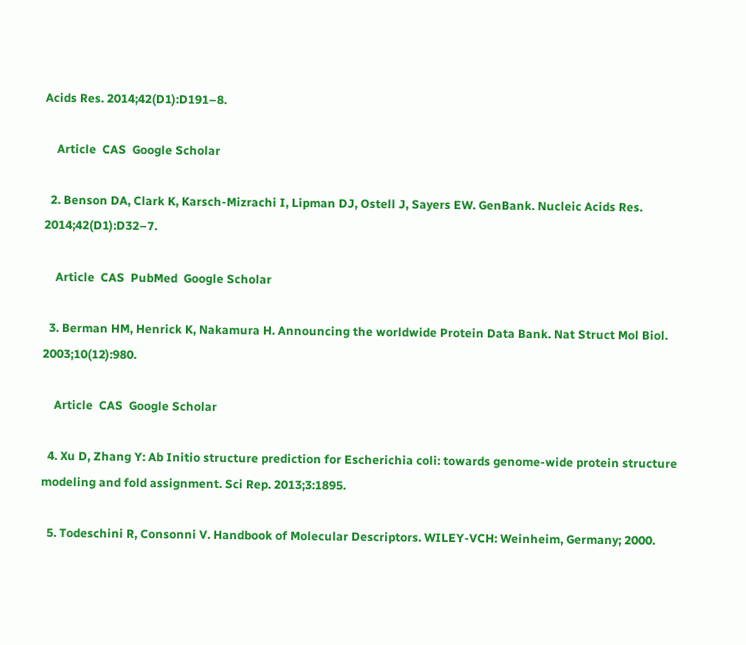Acids Res. 2014;42(D1):D191–8.

    Article  CAS  Google Scholar

  2. Benson DA, Clark K, Karsch-Mizrachi I, Lipman DJ, Ostell J, Sayers EW. GenBank. Nucleic Acids Res. 2014;42(D1):D32–7.

    Article  CAS  PubMed  Google Scholar

  3. Berman HM, Henrick K, Nakamura H. Announcing the worldwide Protein Data Bank. Nat Struct Mol Biol. 2003;10(12):980.

    Article  CAS  Google Scholar

  4. Xu D, Zhang Y: Ab Initio structure prediction for Escherichia coli: towards genome-wide protein structure modeling and fold assignment. Sci Rep. 2013;3:1895.

  5. Todeschini R, Consonni V. Handbook of Molecular Descriptors. WILEY-VCH: Weinheim, Germany; 2000.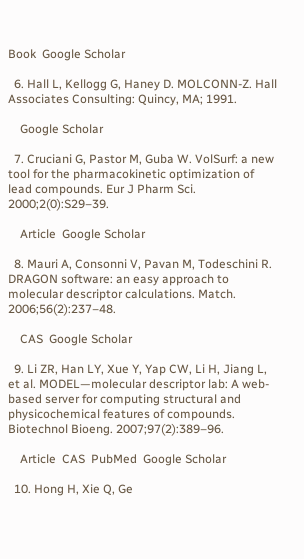Book  Google Scholar

  6. Hall L, Kellogg G, Haney D. MOLCONN-Z. Hall Associates Consulting: Quincy, MA; 1991.

    Google Scholar

  7. Cruciani G, Pastor M, Guba W. VolSurf: a new tool for the pharmacokinetic optimization of lead compounds. Eur J Pharm Sci. 2000;2(0):S29–39.

    Article  Google Scholar

  8. Mauri A, Consonni V, Pavan M, Todeschini R. DRAGON software: an easy approach to molecular descriptor calculations. Match. 2006;56(2):237–48.

    CAS  Google Scholar

  9. Li ZR, Han LY, Xue Y, Yap CW, Li H, Jiang L, et al. MODEL—molecular descriptor lab: A web-based server for computing structural and physicochemical features of compounds. Biotechnol Bioeng. 2007;97(2):389–96.

    Article  CAS  PubMed  Google Scholar

  10. Hong H, Xie Q, Ge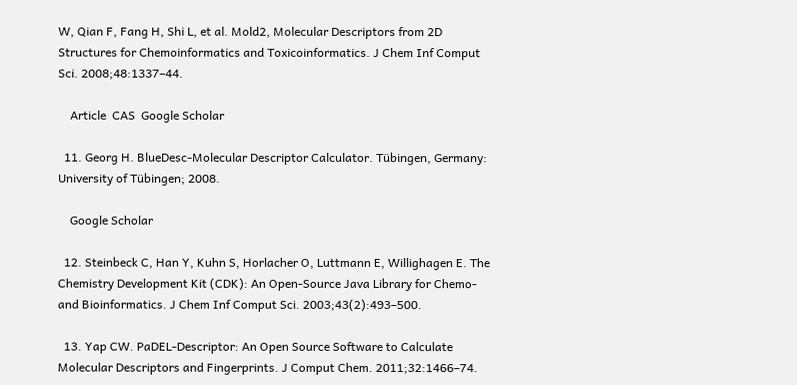W, Qian F, Fang H, Shi L, et al. Mold2, Molecular Descriptors from 2D Structures for Chemoinformatics and Toxicoinformatics. J Chem Inf Comput Sci. 2008;48:1337–44.

    Article  CAS  Google Scholar

  11. Georg H. BlueDesc-Molecular Descriptor Calculator. Tübingen, Germany: University of Tübingen; 2008.

    Google Scholar

  12. Steinbeck C, Han Y, Kuhn S, Horlacher O, Luttmann E, Willighagen E. The Chemistry Development Kit (CDK): An Open-Source Java Library for Chemo- and Bioinformatics. J Chem Inf Comput Sci. 2003;43(2):493–500.

  13. Yap CW. PaDEL-Descriptor: An Open Source Software to Calculate Molecular Descriptors and Fingerprints. J Comput Chem. 2011;32:1466–74.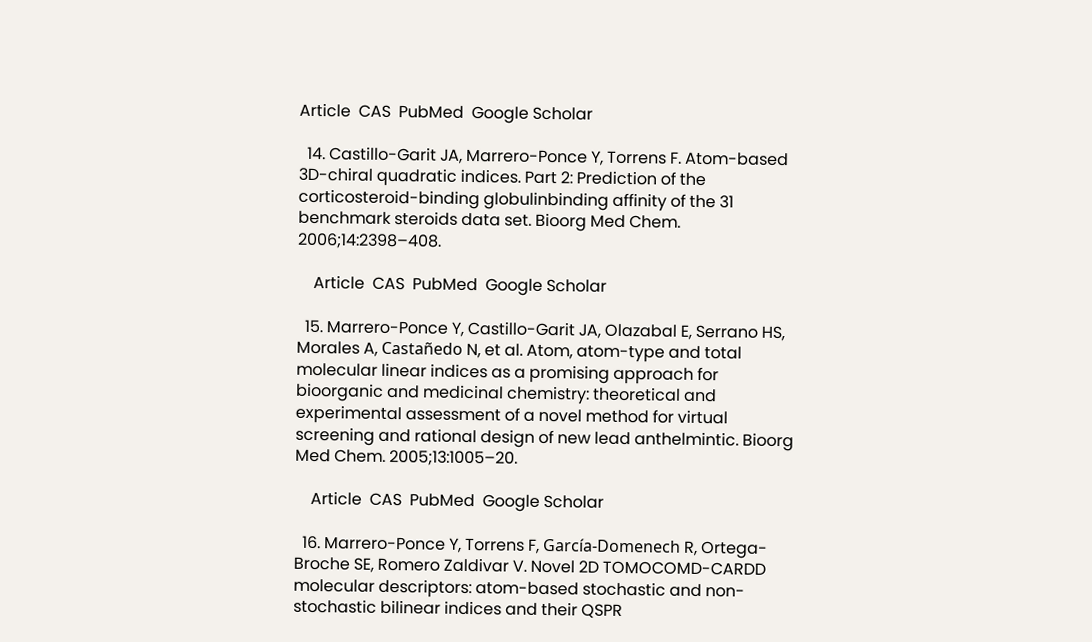Article  CAS  PubMed  Google Scholar

  14. Castillo-Garit JA, Marrero-Ponce Y, Torrens F. Atom-based 3D-chiral quadratic indices. Part 2: Prediction of the corticosteroid-binding globulinbinding affinity of the 31 benchmark steroids data set. Bioorg Med Chem. 2006;14:2398–408.

    Article  CAS  PubMed  Google Scholar

  15. Marrero-Ponce Y, Castillo-Garit JA, Olazabal E, Serrano HS, Morales A, Castañedo N, et al. Atom, atom-type and total molecular linear indices as a promising approach for bioorganic and medicinal chemistry: theoretical and experimental assessment of a novel method for virtual screening and rational design of new lead anthelmintic. Bioorg Med Chem. 2005;13:1005–20.

    Article  CAS  PubMed  Google Scholar

  16. Marrero-Ponce Y, Torrens F, García-Domenech R, Ortega-Broche SE, Romero Zaldivar V. Novel 2D TOMOCOMD-CARDD molecular descriptors: atom-based stochastic and non-stochastic bilinear indices and their QSPR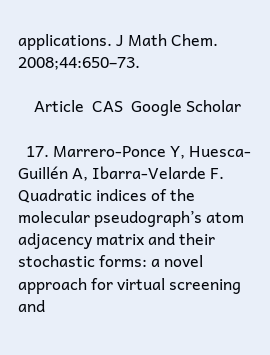applications. J Math Chem. 2008;44:650–73.

    Article  CAS  Google Scholar

  17. Marrero-Ponce Y, Huesca-Guillén A, Ibarra-Velarde F. Quadratic indices of the molecular pseudograph’s atom adjacency matrix and their stochastic forms: a novel approach for virtual screening and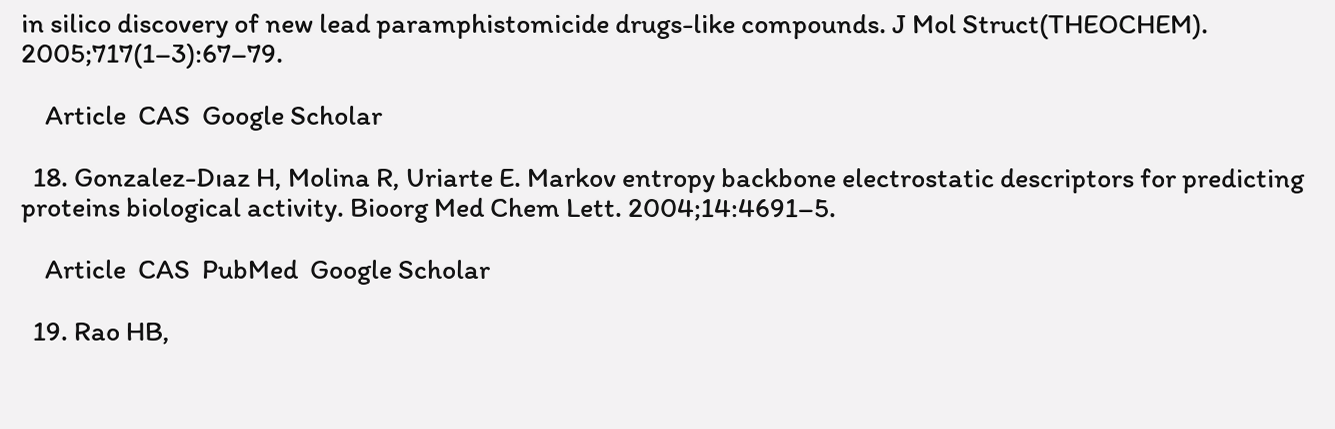in silico discovery of new lead paramphistomicide drugs-like compounds. J Mol Struct(THEOCHEM). 2005;717(1–3):67–79.

    Article  CAS  Google Scholar

  18. Gonzalez-Dıaz H, Molina R, Uriarte E. Markov entropy backbone electrostatic descriptors for predicting proteins biological activity. Bioorg Med Chem Lett. 2004;14:4691–5.

    Article  CAS  PubMed  Google Scholar

  19. Rao HB,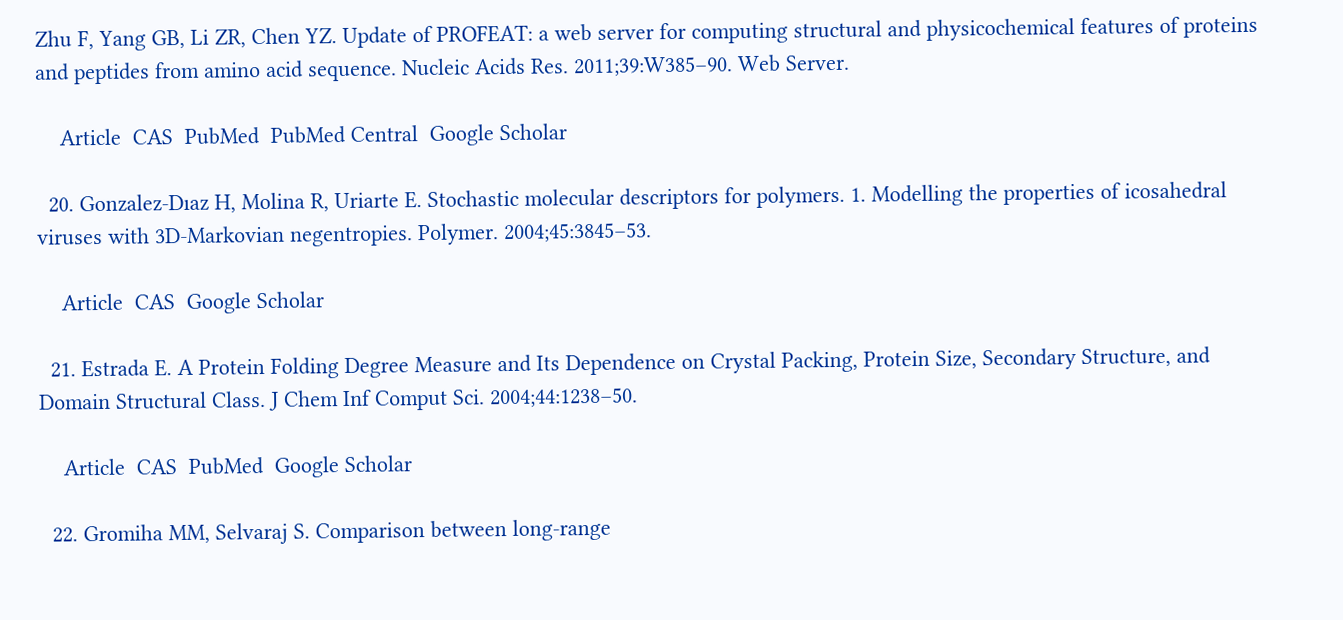Zhu F, Yang GB, Li ZR, Chen YZ. Update of PROFEAT: a web server for computing structural and physicochemical features of proteins and peptides from amino acid sequence. Nucleic Acids Res. 2011;39:W385–90. Web Server.

    Article  CAS  PubMed  PubMed Central  Google Scholar

  20. Gonzalez-Dıaz H, Molina R, Uriarte E. Stochastic molecular descriptors for polymers. 1. Modelling the properties of icosahedral viruses with 3D-Markovian negentropies. Polymer. 2004;45:3845–53.

    Article  CAS  Google Scholar

  21. Estrada E. A Protein Folding Degree Measure and Its Dependence on Crystal Packing, Protein Size, Secondary Structure, and Domain Structural Class. J Chem Inf Comput Sci. 2004;44:1238–50.

    Article  CAS  PubMed  Google Scholar

  22. Gromiha MM, Selvaraj S. Comparison between long-range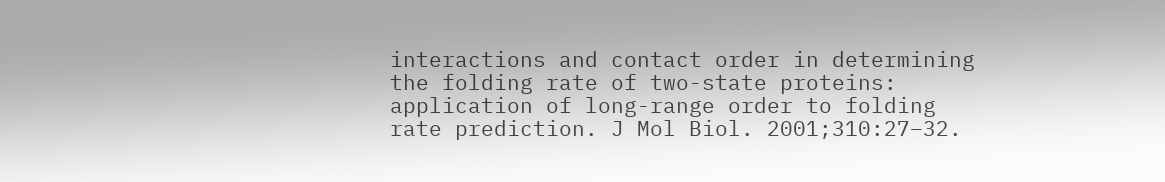interactions and contact order in determining the folding rate of two-state proteins: application of long-range order to folding rate prediction. J Mol Biol. 2001;310:27–32.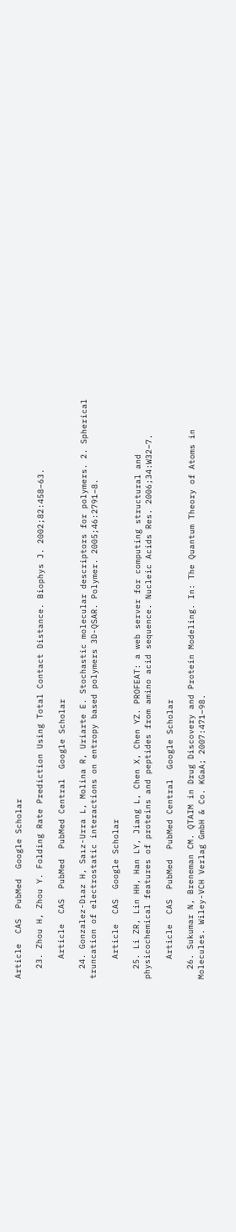Article  CAS  PubMed  Google Scholar

  23. Zhou H, Zhou Y. Folding Rate Prediction Using Total Contact Distance. Biophys J. 2002;82:458–63.

    Article  CAS  PubMed  PubMed Central  Google Scholar

  24. Gonzalez-Dıaz H, Saız-Urra L, Molina R, Uriarte E. Stochastic molecular descriptors for polymers. 2. Spherical truncation of electrostatic interactions on entropy based polymers 3D-QSAR. Polymer. 2005;46:2791–8.

    Article  CAS  Google Scholar

  25. Li ZR, Lin HH, Han LY, Jiang L, Chen X, Chen YZ. PROFEAT: a web server for computing structural and physicochemical features of proteins and peptides from amino acid sequence. Nucleic Acids Res. 2006;34:W32–7.

    Article  CAS  PubMed  PubMed Central  Google Scholar

  26. Sukumar N, Breneman CM. QTAIM in Drug Discovery and Protein Modeling. In: The Quantum Theory of Atoms in Molecules. Wiley-VCH Verlag GmbH & Co. KGaA; 2007:471–98.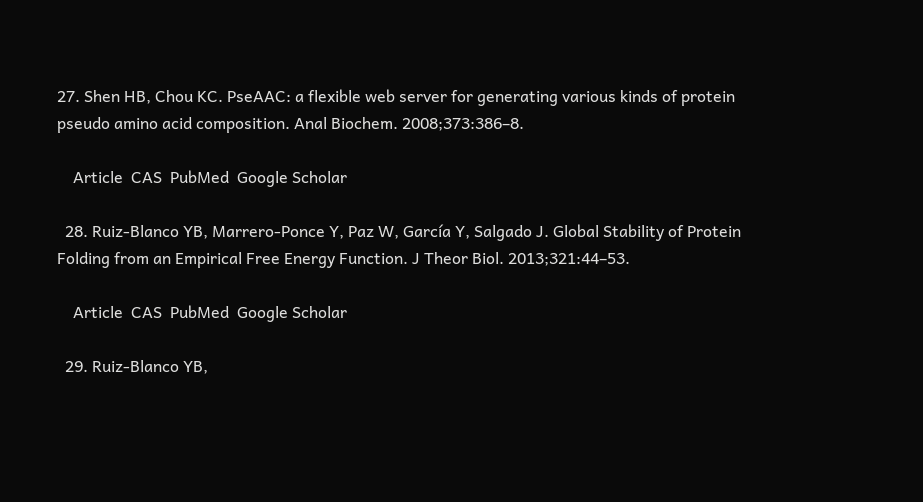27. Shen HB, Chou KC. PseAAC: a flexible web server for generating various kinds of protein pseudo amino acid composition. Anal Biochem. 2008;373:386–8.

    Article  CAS  PubMed  Google Scholar

  28. Ruiz-Blanco YB, Marrero-Ponce Y, Paz W, García Y, Salgado J. Global Stability of Protein Folding from an Empirical Free Energy Function. J Theor Biol. 2013;321:44–53.

    Article  CAS  PubMed  Google Scholar

  29. Ruiz-Blanco YB,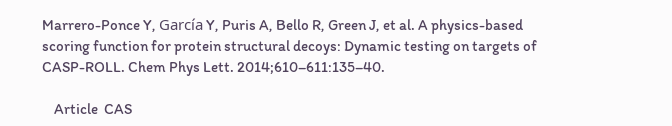Marrero-Ponce Y, García Y, Puris A, Bello R, Green J, et al. A physics-based scoring function for protein structural decoys: Dynamic testing on targets of CASP-ROLL. Chem Phys Lett. 2014;610–611:135–40.

    Article  CAS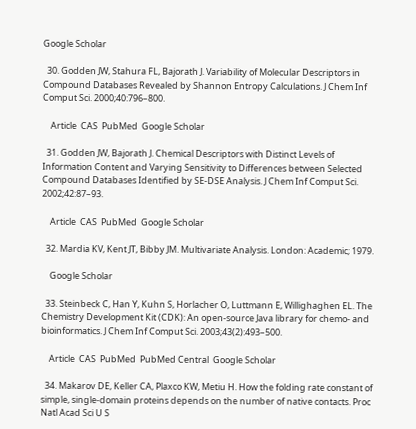Google Scholar

  30. Godden JW, Stahura FL, Bajorath J. Variability of Molecular Descriptors in Compound Databases Revealed by Shannon Entropy Calculations. J Chem Inf Comput Sci. 2000;40:796–800.

    Article  CAS  PubMed  Google Scholar

  31. Godden JW, Bajorath J. Chemical Descriptors with Distinct Levels of Information Content and Varying Sensitivity to Differences between Selected Compound Databases Identified by SE-DSE Analysis. J Chem Inf Comput Sci. 2002;42:87–93.

    Article  CAS  PubMed  Google Scholar

  32. Mardia KV, Kent JT, Bibby JM. Multivariate Analysis. London: Academic; 1979.

    Google Scholar

  33. Steinbeck C, Han Y, Kuhn S, Horlacher O, Luttmann E, Willighaghen EL. The Chemistry Development Kit (CDK): An open-source Java library for chemo- and bioinformatics. J Chem Inf Comput Sci. 2003;43(2):493–500.

    Article  CAS  PubMed  PubMed Central  Google Scholar

  34. Makarov DE, Keller CA, Plaxco KW, Metiu H. How the folding rate constant of simple, single-domain proteins depends on the number of native contacts. Proc Natl Acad Sci U S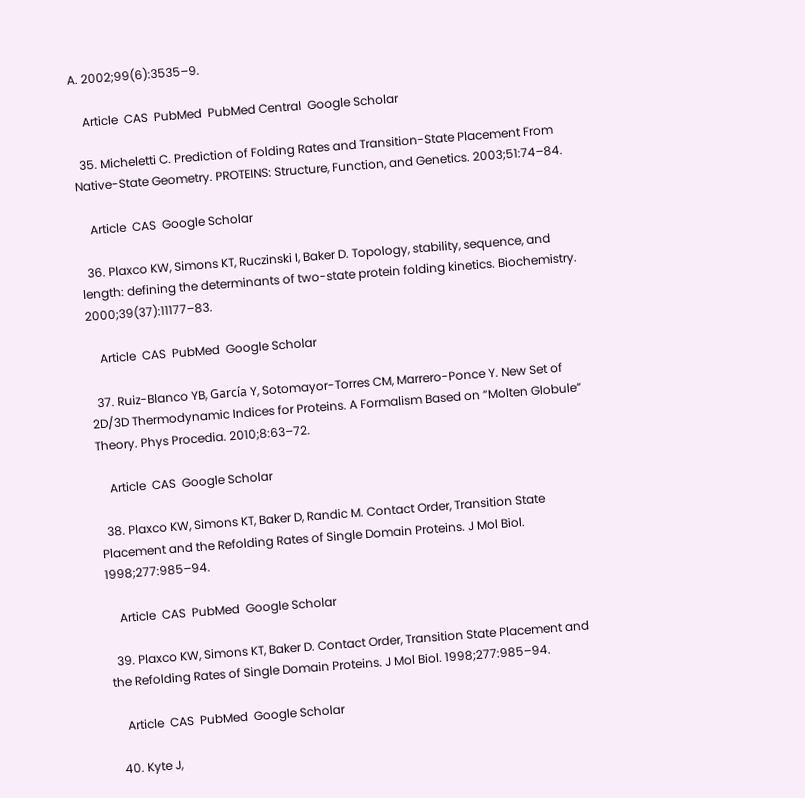A. 2002;99(6):3535–9.

    Article  CAS  PubMed  PubMed Central  Google Scholar

  35. Micheletti C. Prediction of Folding Rates and Transition-State Placement From Native-State Geometry. PROTEINS: Structure, Function, and Genetics. 2003;51:74–84.

    Article  CAS  Google Scholar

  36. Plaxco KW, Simons KT, Ruczinski I, Baker D. Topology, stability, sequence, and length: defining the determinants of two-state protein folding kinetics. Biochemistry. 2000;39(37):11177–83.

    Article  CAS  PubMed  Google Scholar

  37. Ruiz-Blanco YB, García Y, Sotomayor-Torres CM, Marrero-Ponce Y. New Set of 2D/3D Thermodynamic Indices for Proteins. A Formalism Based on “Molten Globule” Theory. Phys Procedia. 2010;8:63–72.

    Article  CAS  Google Scholar

  38. Plaxco KW, Simons KT, Baker D, Randic M. Contact Order, Transition State Placement and the Refolding Rates of Single Domain Proteins. J Mol Biol. 1998;277:985–94.

    Article  CAS  PubMed  Google Scholar

  39. Plaxco KW, Simons KT, Baker D. Contact Order, Transition State Placement and the Refolding Rates of Single Domain Proteins. J Mol Biol. 1998;277:985–94.

    Article  CAS  PubMed  Google Scholar

  40. Kyte J,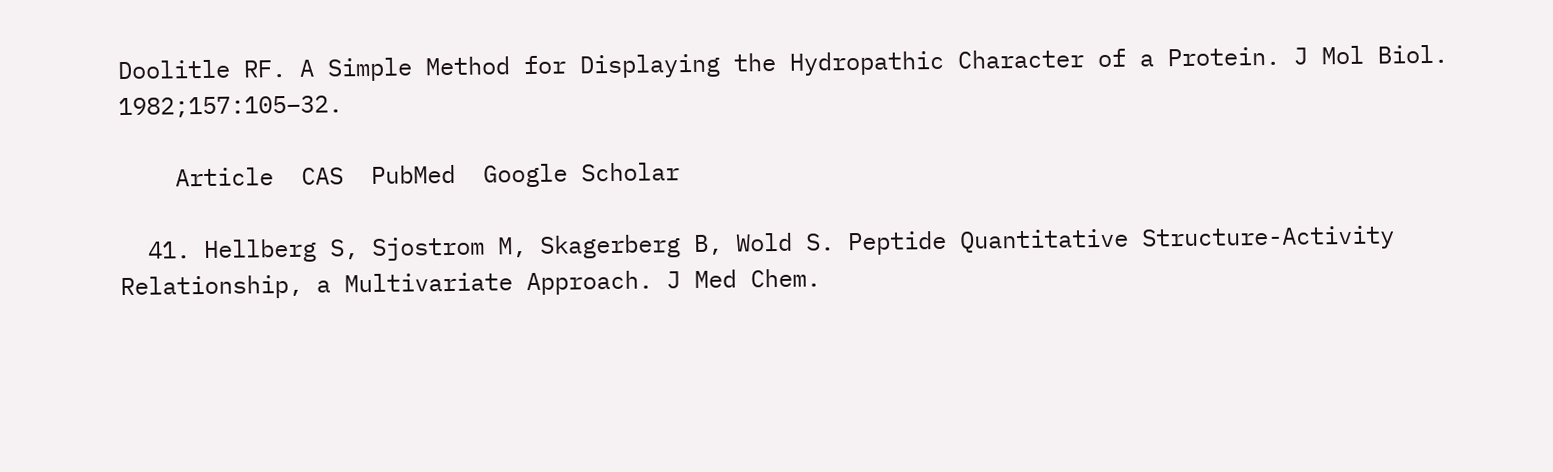Doolitle RF. A Simple Method for Displaying the Hydropathic Character of a Protein. J Mol Biol. 1982;157:105–32.

    Article  CAS  PubMed  Google Scholar

  41. Hellberg S, Sjostrom M, Skagerberg B, Wold S. Peptide Quantitative Structure-Activity Relationship, a Multivariate Approach. J Med Chem.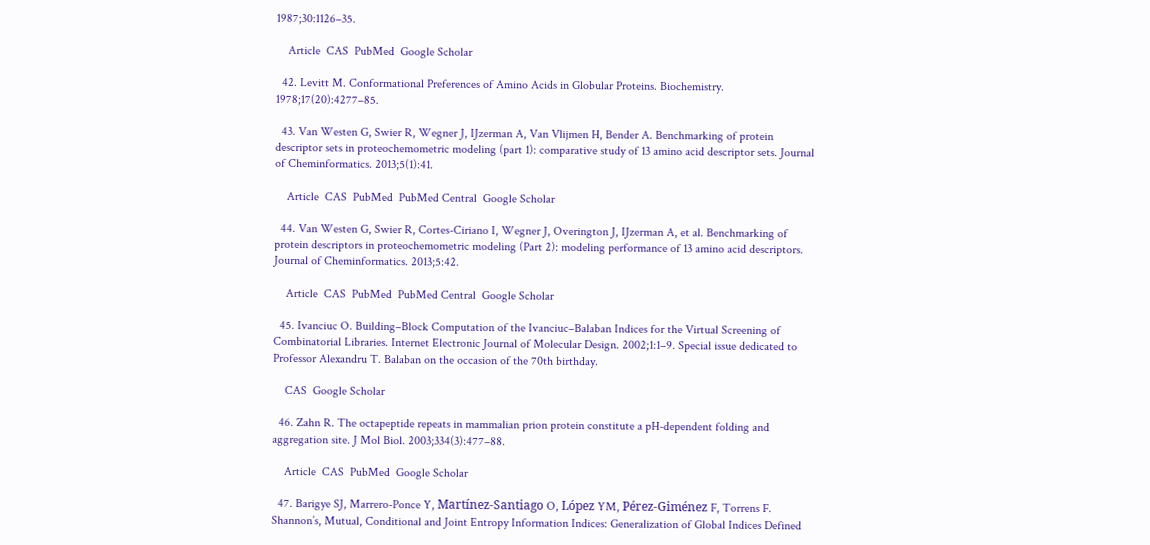1987;30:1126–35.

    Article  CAS  PubMed  Google Scholar

  42. Levitt M. Conformational Preferences of Amino Acids in Globular Proteins. Biochemistry. 1978;17(20):4277–85.

  43. Van Westen G, Swier R, Wegner J, IJzerman A, Van Vlijmen H, Bender A. Benchmarking of protein descriptor sets in proteochemometric modeling (part 1): comparative study of 13 amino acid descriptor sets. Journal of Cheminformatics. 2013;5(1):41.

    Article  CAS  PubMed  PubMed Central  Google Scholar

  44. Van Westen G, Swier R, Cortes-Ciriano I, Wegner J, Overington J, IJzerman A, et al. Benchmarking of protein descriptors in proteochemometric modeling (Part 2): modeling performance of 13 amino acid descriptors. Journal of Cheminformatics. 2013;5:42.

    Article  CAS  PubMed  PubMed Central  Google Scholar

  45. Ivanciuc O. Building–Block Computation of the Ivanciuc–Balaban Indices for the Virtual Screening of Combinatorial Libraries. Internet Electronic Journal of Molecular Design. 2002;1:1–9. Special issue dedicated to Professor Alexandru T. Balaban on the occasion of the 70th birthday.

    CAS  Google Scholar

  46. Zahn R. The octapeptide repeats in mammalian prion protein constitute a pH-dependent folding and aggregation site. J Mol Biol. 2003;334(3):477–88.

    Article  CAS  PubMed  Google Scholar

  47. Barigye SJ, Marrero-Ponce Y, Martínez-Santiago O, López YM, Pérez-Giménez F, Torrens F. Shannon’s, Mutual, Conditional and Joint Entropy Information Indices: Generalization of Global Indices Defined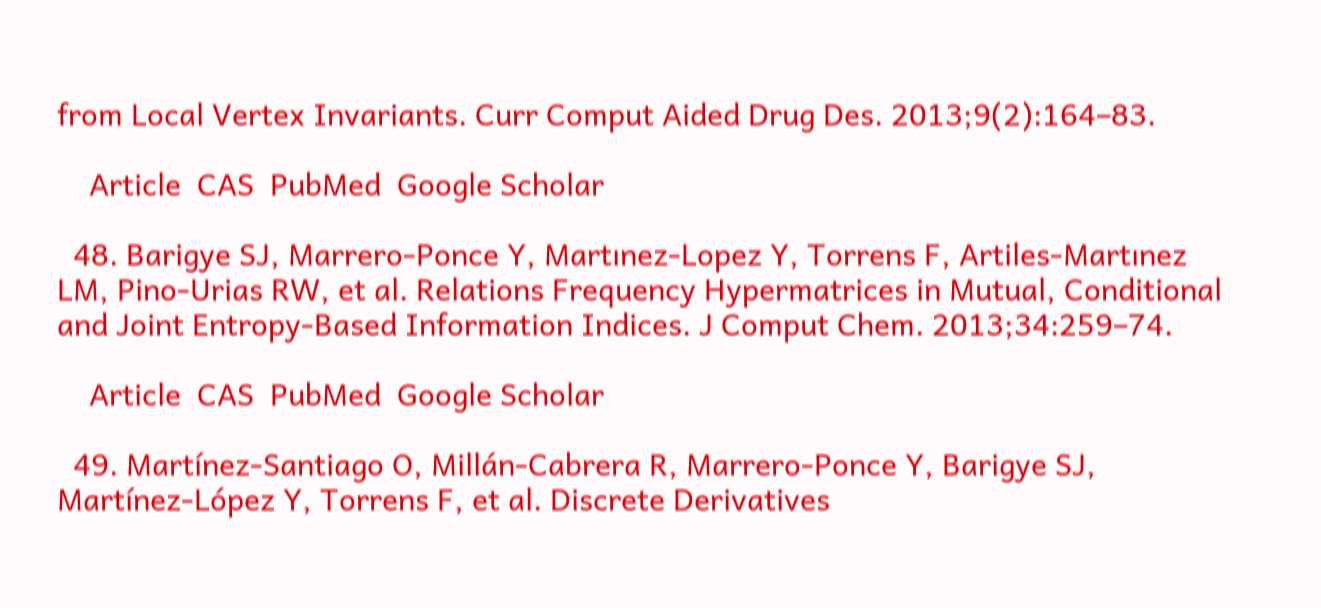from Local Vertex Invariants. Curr Comput Aided Drug Des. 2013;9(2):164–83.

    Article  CAS  PubMed  Google Scholar

  48. Barigye SJ, Marrero-Ponce Y, Martınez-Lopez Y, Torrens F, Artiles-Martınez LM, Pino-Urias RW, et al. Relations Frequency Hypermatrices in Mutual, Conditional and Joint Entropy-Based Information Indices. J Comput Chem. 2013;34:259–74.

    Article  CAS  PubMed  Google Scholar

  49. Martínez-Santiago O, Millán-Cabrera R, Marrero-Ponce Y, Barigye SJ, Martínez-López Y, Torrens F, et al. Discrete Derivatives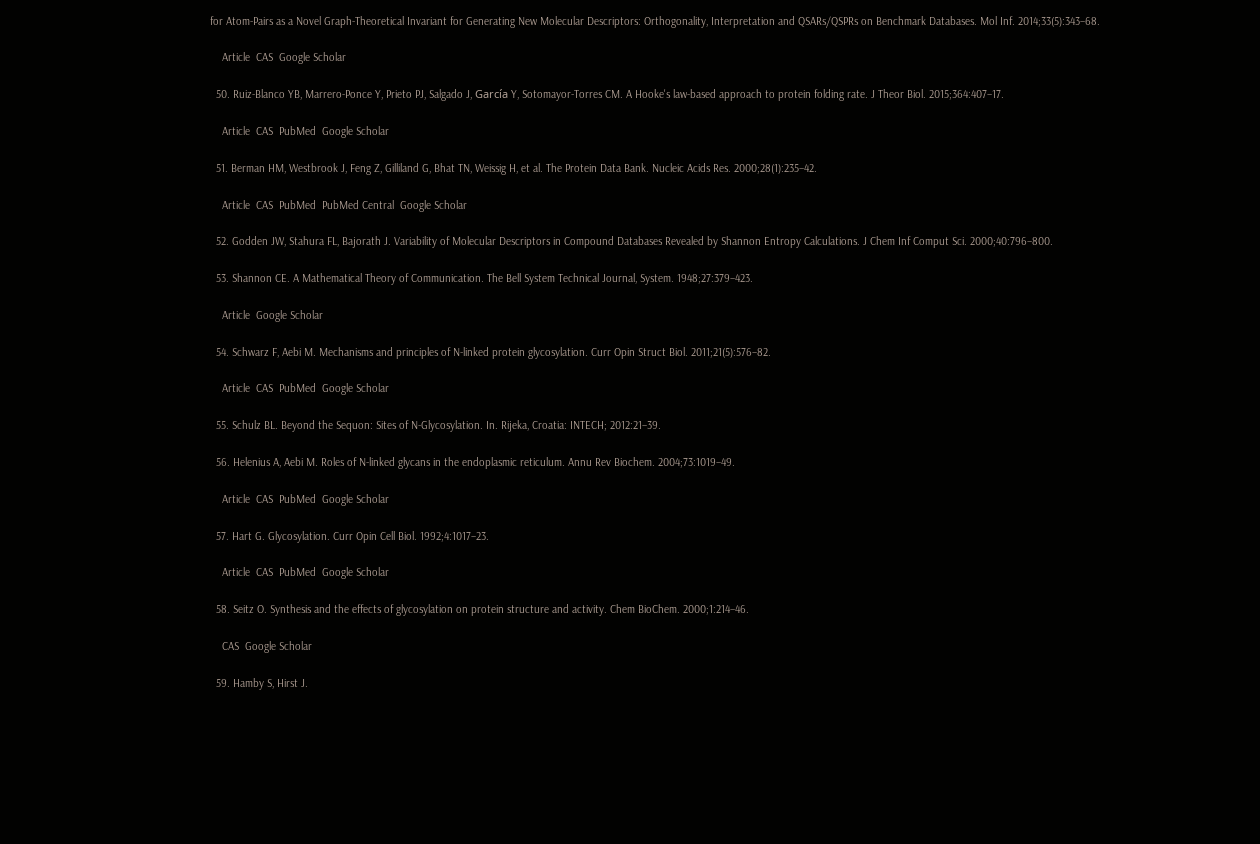for Atom-Pairs as a Novel Graph-Theoretical Invariant for Generating New Molecular Descriptors: Orthogonality, Interpretation and QSARs/QSPRs on Benchmark Databases. Mol Inf. 2014;33(5):343–68.

    Article  CAS  Google Scholar

  50. Ruiz-Blanco YB, Marrero-Ponce Y, Prieto PJ, Salgado J, García Y, Sotomayor-Torres CM. A Hooke's law-based approach to protein folding rate. J Theor Biol. 2015;364:407–17.

    Article  CAS  PubMed  Google Scholar

  51. Berman HM, Westbrook J, Feng Z, Gilliland G, Bhat TN, Weissig H, et al. The Protein Data Bank. Nucleic Acids Res. 2000;28(1):235–42.

    Article  CAS  PubMed  PubMed Central  Google Scholar

  52. Godden JW, Stahura FL, Bajorath J. Variability of Molecular Descriptors in Compound Databases Revealed by Shannon Entropy Calculations. J Chem Inf Comput Sci. 2000;40:796–800.

  53. Shannon CE. A Mathematical Theory of Communication. The Bell System Technical Journal, System. 1948;27:379–423.

    Article  Google Scholar

  54. Schwarz F, Aebi M. Mechanisms and principles of N-linked protein glycosylation. Curr Opin Struct Biol. 2011;21(5):576–82.

    Article  CAS  PubMed  Google Scholar

  55. Schulz BL. Beyond the Sequon: Sites of N-Glycosylation. In. Rijeka, Croatia: INTECH; 2012:21–39.

  56. Helenius A, Aebi M. Roles of N-linked glycans in the endoplasmic reticulum. Annu Rev Biochem. 2004;73:1019–49.

    Article  CAS  PubMed  Google Scholar

  57. Hart G. Glycosylation. Curr Opin Cell Biol. 1992;4:1017–23.

    Article  CAS  PubMed  Google Scholar

  58. Seitz O. Synthesis and the effects of glycosylation on protein structure and activity. Chem BioChem. 2000;1:214–46.

    CAS  Google Scholar

  59. Hamby S, Hirst J.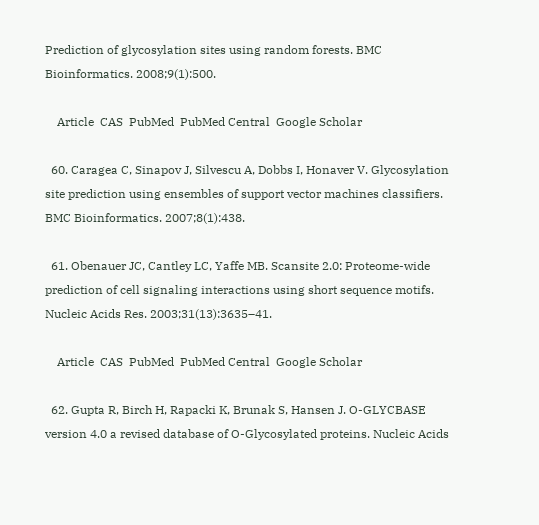Prediction of glycosylation sites using random forests. BMC Bioinformatics. 2008;9(1):500.

    Article  CAS  PubMed  PubMed Central  Google Scholar

  60. Caragea C, Sinapov J, Silvescu A, Dobbs I, Honaver V. Glycosylation site prediction using ensembles of support vector machines classifiers. BMC Bioinformatics. 2007;8(1):438.

  61. Obenauer JC, Cantley LC, Yaffe MB. Scansite 2.0: Proteome-wide prediction of cell signaling interactions using short sequence motifs. Nucleic Acids Res. 2003;31(13):3635–41.

    Article  CAS  PubMed  PubMed Central  Google Scholar

  62. Gupta R, Birch H, Rapacki K, Brunak S, Hansen J. O-GLYCBASE version 4.0 a revised database of O-Glycosylated proteins. Nucleic Acids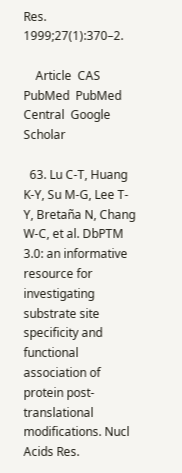Res. 1999;27(1):370–2.

    Article  CAS  PubMed  PubMed Central  Google Scholar

  63. Lu C-T, Huang K-Y, Su M-G, Lee T-Y, Bretaña N, Chang W-C, et al. DbPTM 3.0: an informative resource for investigating substrate site specificity and functional association of protein post-translational modifications. Nucl Acids Res.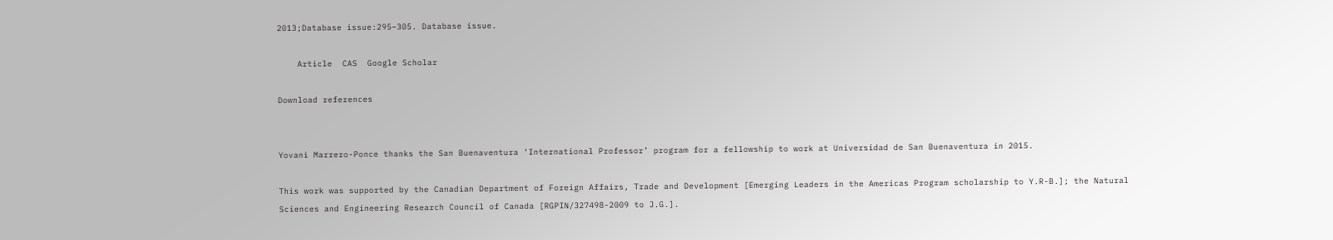2013;Database issue:295–305. Database issue.

    Article  CAS  Google Scholar

Download references


Yovani Marrero-Ponce thanks the San Buenaventura ‘International Professor’ program for a fellowship to work at Universidad de San Buenaventura in 2015.

This work was supported by the Canadian Department of Foreign Affairs, Trade and Development [Emerging Leaders in the Americas Program scholarship to Y.R-B.]; the Natural Sciences and Engineering Research Council of Canada [RGPIN/327498-2009 to J.G.].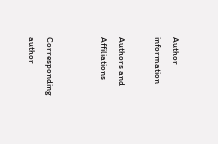Author information

Authors and Affiliations


Corresponding author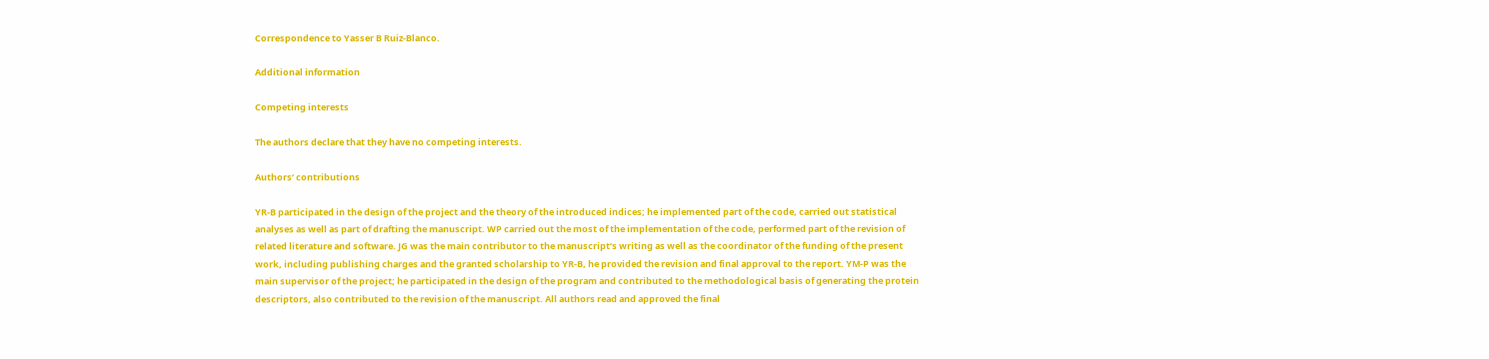Correspondence to Yasser B Ruiz-Blanco.

Additional information

Competing interests

The authors declare that they have no competing interests.

Authors’ contributions

YR-B participated in the design of the project and the theory of the introduced indices; he implemented part of the code, carried out statistical analyses as well as part of drafting the manuscript. WP carried out the most of the implementation of the code, performed part of the revision of related literature and software. JG was the main contributor to the manuscript’s writing as well as the coordinator of the funding of the present work, including publishing charges and the granted scholarship to YR-B, he provided the revision and final approval to the report. YM-P was the main supervisor of the project; he participated in the design of the program and contributed to the methodological basis of generating the protein descriptors, also contributed to the revision of the manuscript. All authors read and approved the final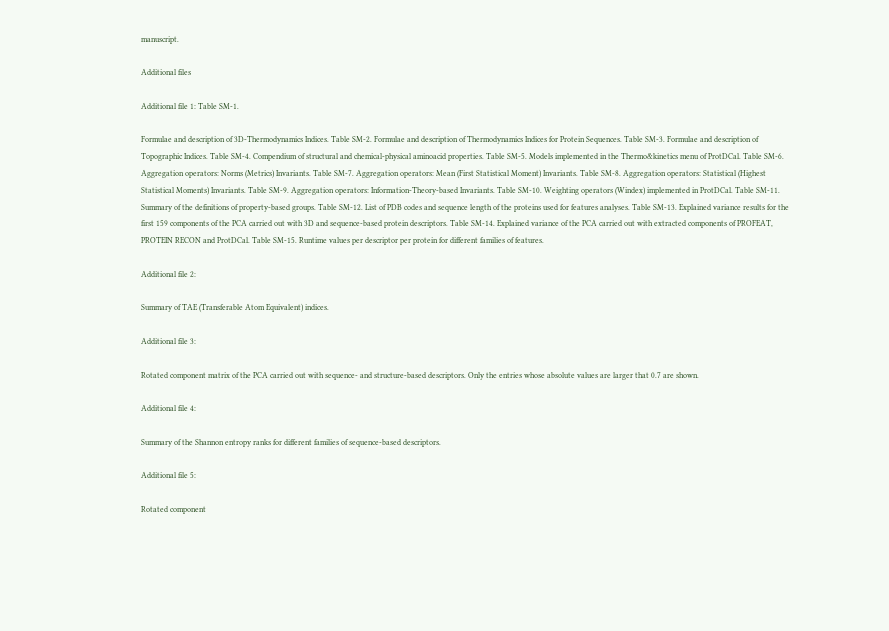manuscript.

Additional files

Additional file 1: Table SM-1.

Formulae and description of 3D-Thermodynamics Indices. Table SM-2. Formulae and description of Thermodynamics Indices for Protein Sequences. Table SM-3. Formulae and description of Topographic Indices. Table SM-4. Compendium of structural and chemical-physical aminoacid properties. Table SM-5. Models implemented in the Thermo&kinetics menu of ProtDCal. Table SM-6. Aggregation operators: Norms (Metrics) Invariants. Table SM-7. Aggregation operators: Mean (First Statistical Moment) Invariants. Table SM-8. Aggregation operators: Statistical (Highest Statistical Moments) Invariants. Table SM-9. Aggregation operators: Information-Theory-based Invariants. Table SM-10. Weighting operators (Windex) implemented in ProtDCal. Table SM-11. Summary of the definitions of property-based groups. Table SM-12. List of PDB codes and sequence length of the proteins used for features analyses. Table SM-13. Explained variance results for the first 159 components of the PCA carried out with 3D and sequence-based protein descriptors. Table SM-14. Explained variance of the PCA carried out with extracted components of PROFEAT, PROTEIN RECON and ProtDCal. Table SM-15. Runtime values per descriptor per protein for different families of features.

Additional file 2:

Summary of TAE (Transferable Atom Equivalent) indices.

Additional file 3:

Rotated component matrix of the PCA carried out with sequence- and structure-based descriptors. Only the entries whose absolute values are larger that 0.7 are shown.

Additional file 4:

Summary of the Shannon entropy ranks for different families of sequence-based descriptors.

Additional file 5:

Rotated component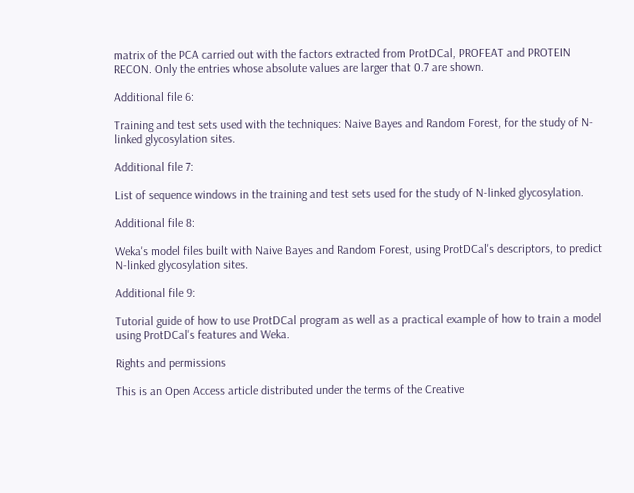matrix of the PCA carried out with the factors extracted from ProtDCal, PROFEAT and PROTEIN RECON. Only the entries whose absolute values are larger that 0.7 are shown.

Additional file 6:

Training and test sets used with the techniques: Naive Bayes and Random Forest, for the study of N-linked glycosylation sites.

Additional file 7:

List of sequence windows in the training and test sets used for the study of N-linked glycosylation.

Additional file 8:

Weka's model files built with Naive Bayes and Random Forest, using ProtDCal's descriptors, to predict N-linked glycosylation sites.

Additional file 9:

Tutorial guide of how to use ProtDCal program as well as a practical example of how to train a model using ProtDCal's features and Weka.

Rights and permissions

This is an Open Access article distributed under the terms of the Creative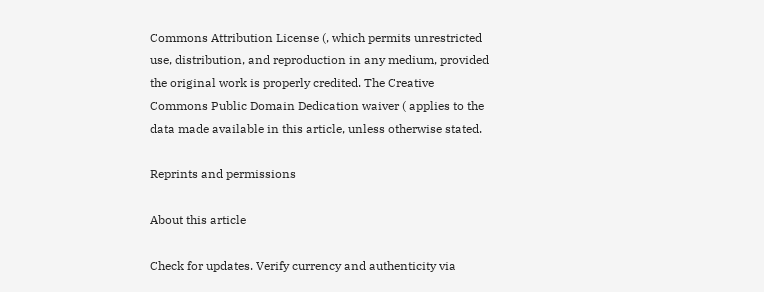Commons Attribution License (, which permits unrestricted use, distribution, and reproduction in any medium, provided the original work is properly credited. The Creative Commons Public Domain Dedication waiver ( applies to the data made available in this article, unless otherwise stated.

Reprints and permissions

About this article

Check for updates. Verify currency and authenticity via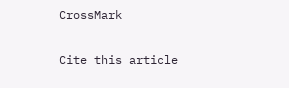CrossMark

Cite this article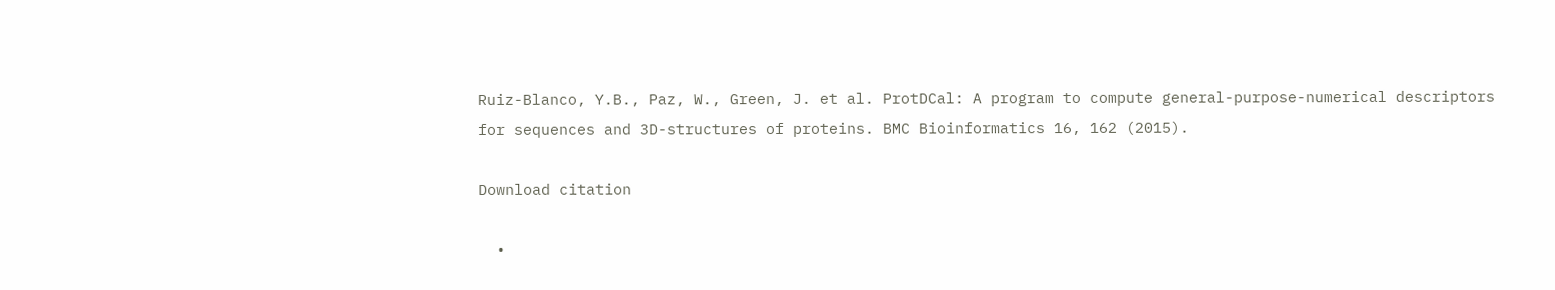Ruiz-Blanco, Y.B., Paz, W., Green, J. et al. ProtDCal: A program to compute general-purpose-numerical descriptors for sequences and 3D-structures of proteins. BMC Bioinformatics 16, 162 (2015).

Download citation

  •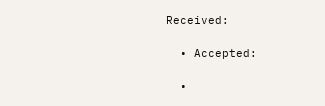Received:

  • Accepted:

  •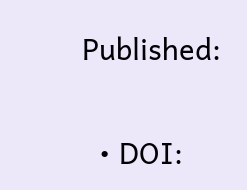Published:

  • DOI: